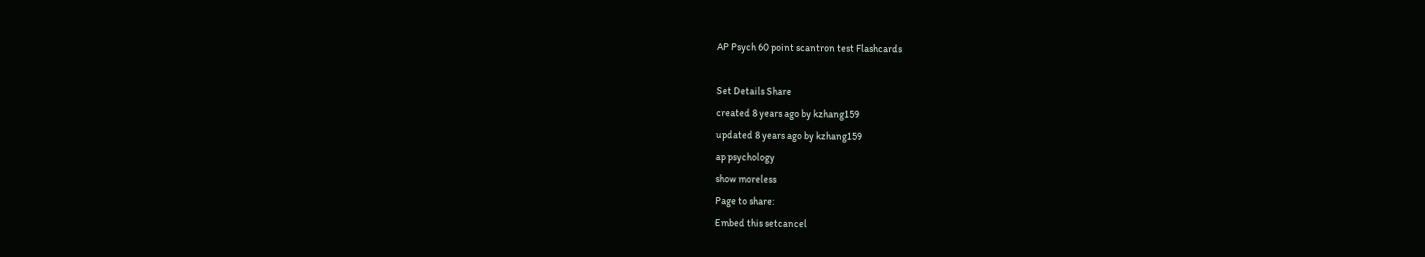AP Psych 60 point scantron test Flashcards

Set Details Share
created 8 years ago by kzhang159
updated 8 years ago by kzhang159
ap psychology
show moreless
Page to share:
Embed this setcancel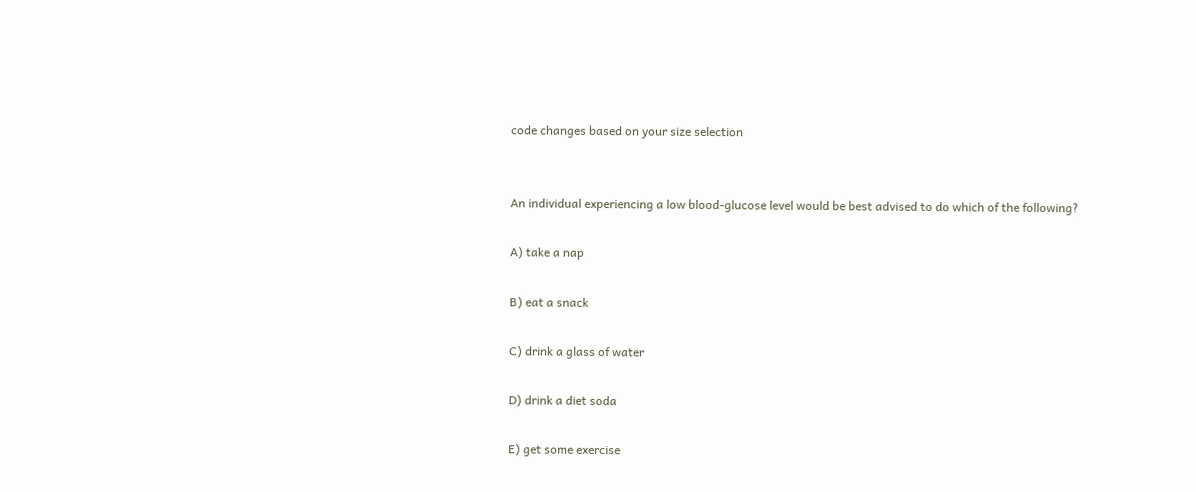code changes based on your size selection


An individual experiencing a low blood-glucose level would be best advised to do which of the following?

A) take a nap

B) eat a snack

C) drink a glass of water

D) drink a diet soda

E) get some exercise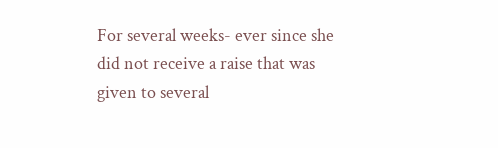For several weeks- ever since she did not receive a raise that was given to several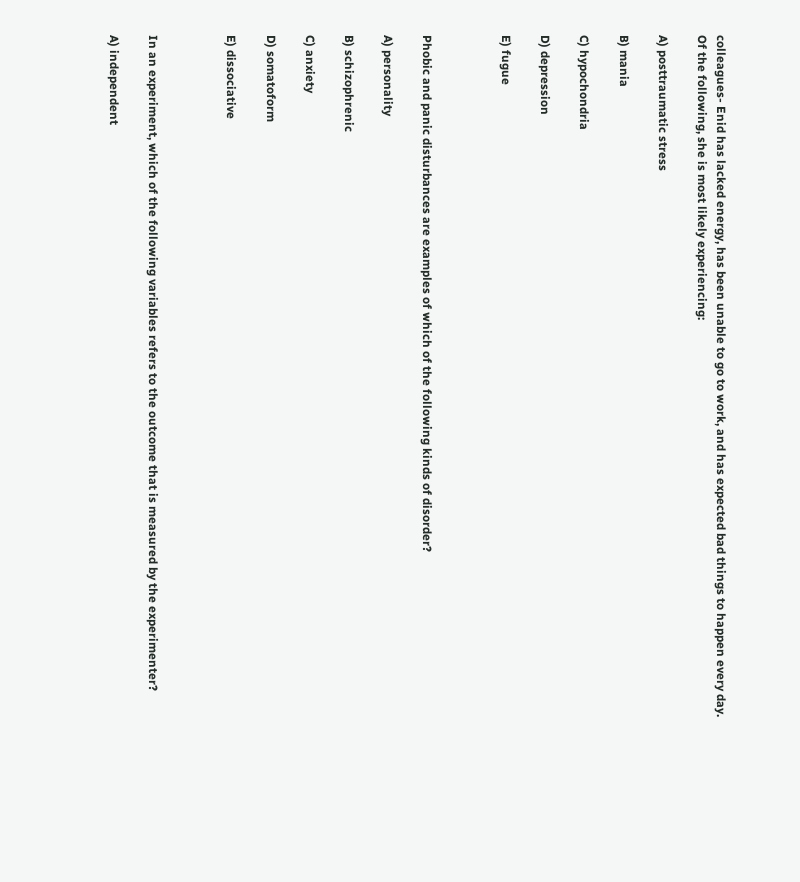colleagues- Enid has lacked energy, has been unable to go to work, and has expected bad things to happen every day. Of the following, she is most likely experiencing:

A) posttraumatic stress

B) mania

C) hypochondria

D) depression

E) fugue



Phobic and panic disturbances are examples of which of the following kinds of disorder?

A) personality

B) schizophrenic

C) anxiety

D) somatoform

E) dissociative



In an experiment, which of the following variables refers to the outcome that is measured by the experimenter?

A) independent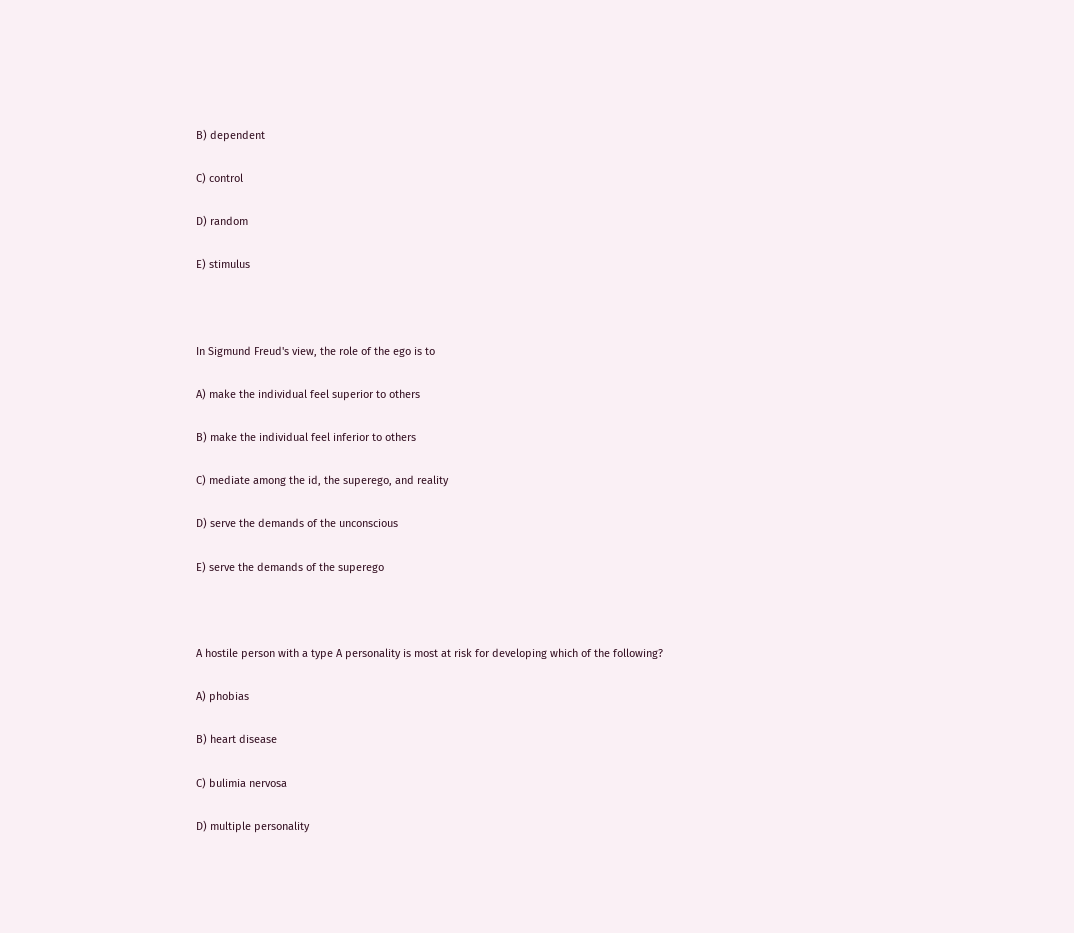B) dependent

C) control

D) random

E) stimulus



In Sigmund Freud's view, the role of the ego is to

A) make the individual feel superior to others

B) make the individual feel inferior to others

C) mediate among the id, the superego, and reality

D) serve the demands of the unconscious

E) serve the demands of the superego



A hostile person with a type A personality is most at risk for developing which of the following?

A) phobias

B) heart disease

C) bulimia nervosa

D) multiple personality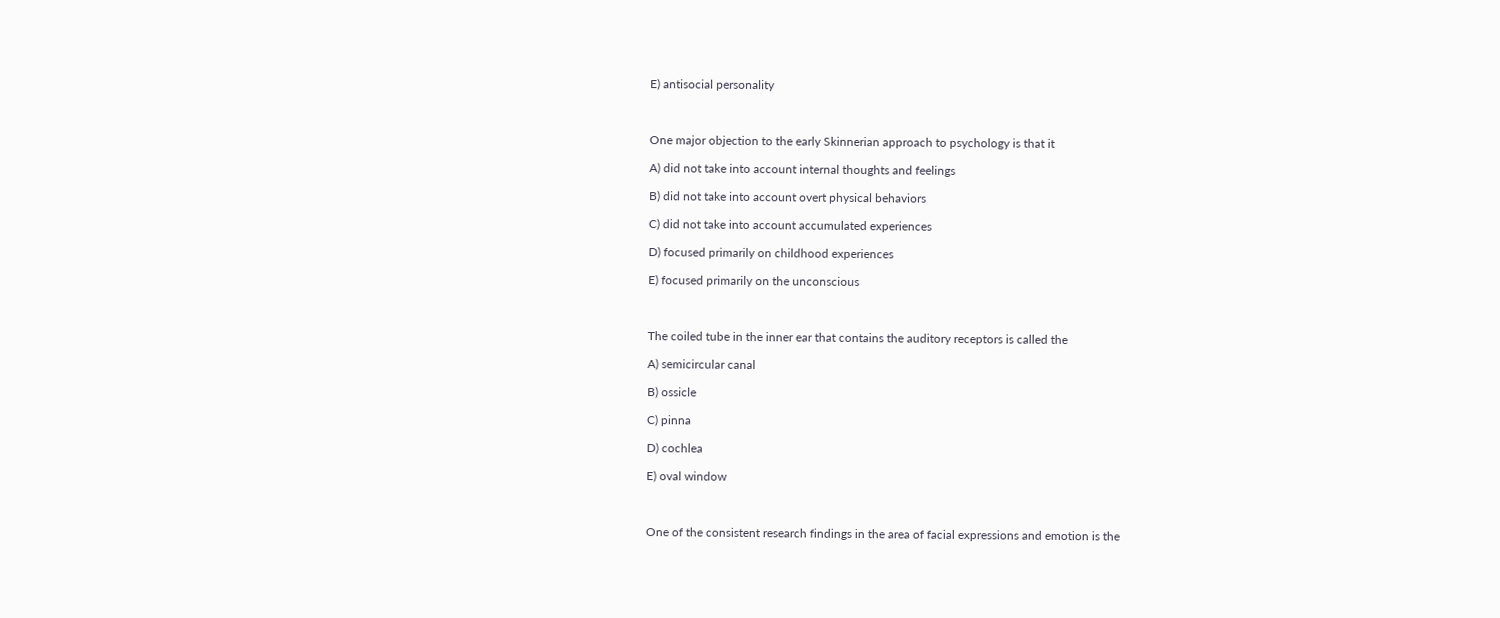E) antisocial personality



One major objection to the early Skinnerian approach to psychology is that it

A) did not take into account internal thoughts and feelings

B) did not take into account overt physical behaviors

C) did not take into account accumulated experiences

D) focused primarily on childhood experiences

E) focused primarily on the unconscious



The coiled tube in the inner ear that contains the auditory receptors is called the

A) semicircular canal

B) ossicle

C) pinna

D) cochlea

E) oval window



One of the consistent research findings in the area of facial expressions and emotion is the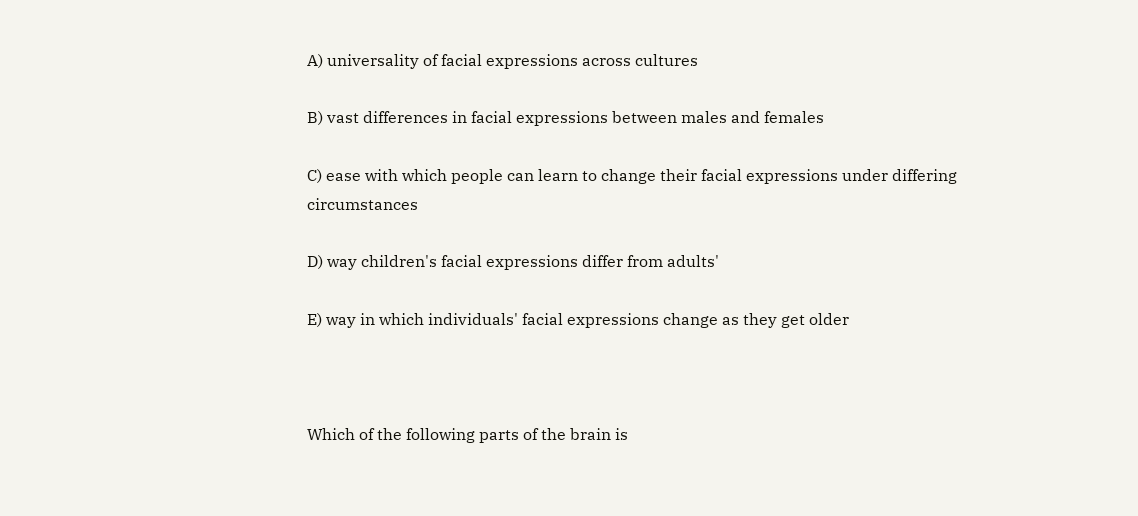A) universality of facial expressions across cultures

B) vast differences in facial expressions between males and females

C) ease with which people can learn to change their facial expressions under differing circumstances

D) way children's facial expressions differ from adults'

E) way in which individuals' facial expressions change as they get older



Which of the following parts of the brain is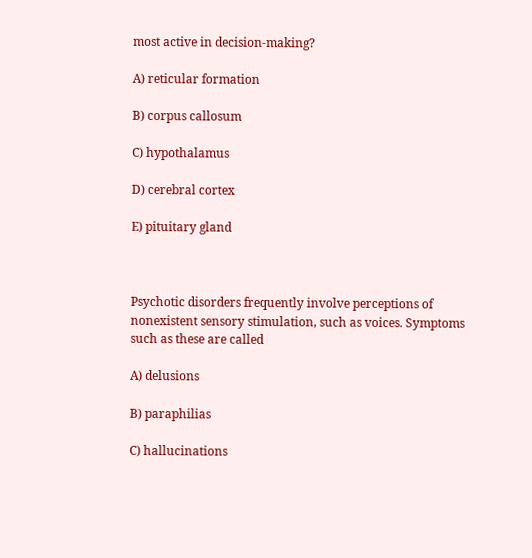most active in decision-making?

A) reticular formation

B) corpus callosum

C) hypothalamus

D) cerebral cortex

E) pituitary gland



Psychotic disorders frequently involve perceptions of nonexistent sensory stimulation, such as voices. Symptoms such as these are called

A) delusions

B) paraphilias

C) hallucinations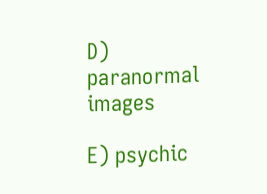D) paranormal images

E) psychic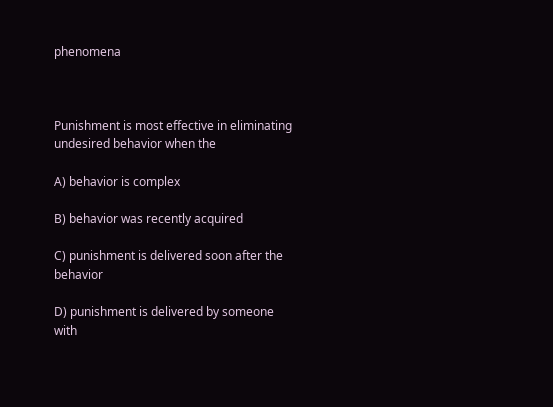phenomena



Punishment is most effective in eliminating undesired behavior when the

A) behavior is complex

B) behavior was recently acquired

C) punishment is delivered soon after the behavior

D) punishment is delivered by someone with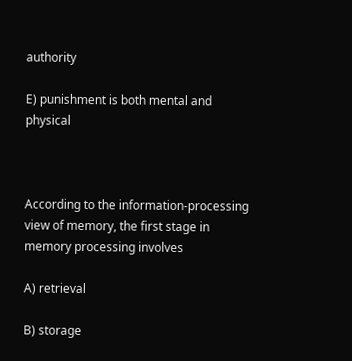authority

E) punishment is both mental and physical



According to the information-processing view of memory, the first stage in memory processing involves

A) retrieval

B) storage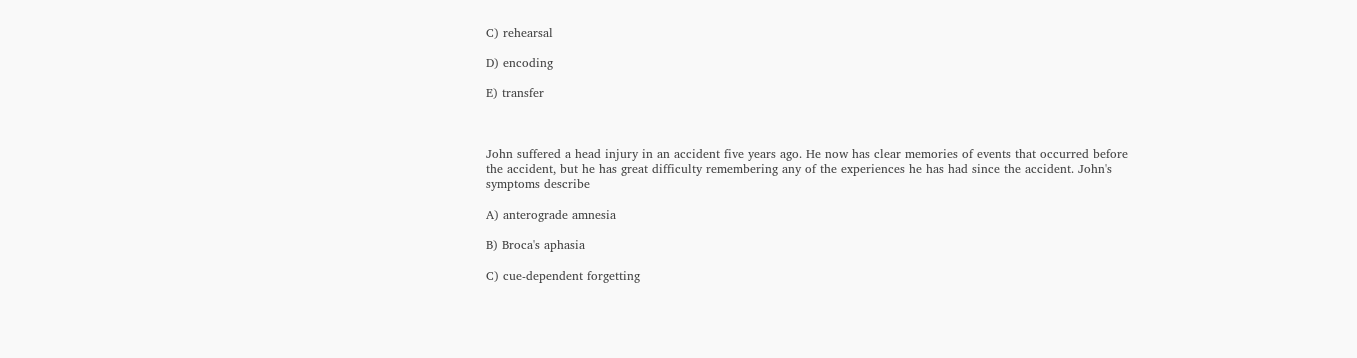C) rehearsal

D) encoding

E) transfer



John suffered a head injury in an accident five years ago. He now has clear memories of events that occurred before the accident, but he has great difficulty remembering any of the experiences he has had since the accident. John's symptoms describe

A) anterograde amnesia

B) Broca's aphasia

C) cue-dependent forgetting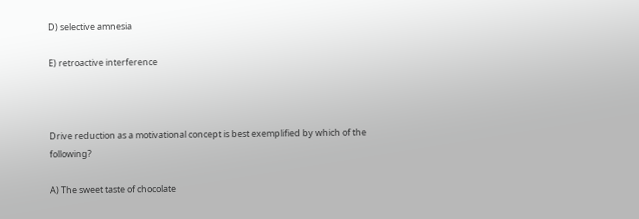D) selective amnesia

E) retroactive interference



Drive reduction as a motivational concept is best exemplified by which of the following?

A) The sweet taste of chocolate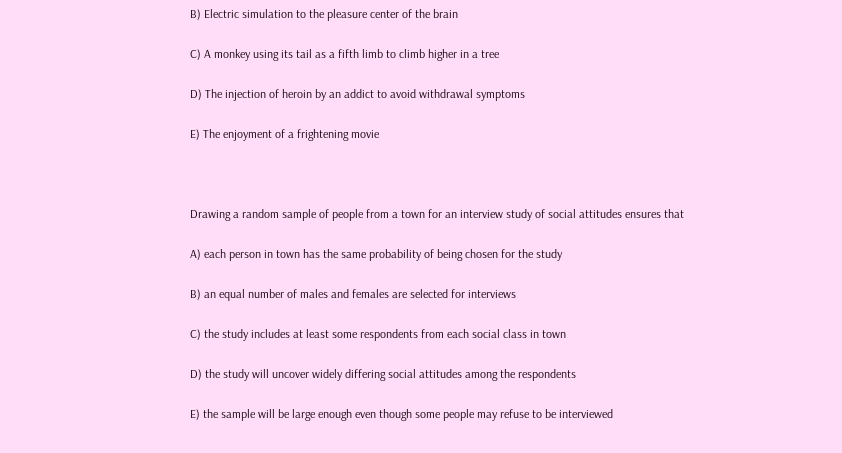B) Electric simulation to the pleasure center of the brain

C) A monkey using its tail as a fifth limb to climb higher in a tree

D) The injection of heroin by an addict to avoid withdrawal symptoms

E) The enjoyment of a frightening movie



Drawing a random sample of people from a town for an interview study of social attitudes ensures that

A) each person in town has the same probability of being chosen for the study

B) an equal number of males and females are selected for interviews

C) the study includes at least some respondents from each social class in town

D) the study will uncover widely differing social attitudes among the respondents

E) the sample will be large enough even though some people may refuse to be interviewed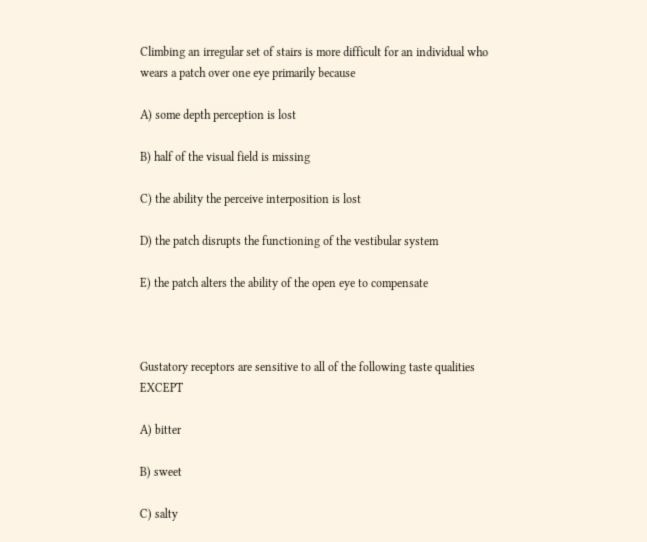Climbing an irregular set of stairs is more difficult for an individual who wears a patch over one eye primarily because

A) some depth perception is lost

B) half of the visual field is missing

C) the ability the perceive interposition is lost

D) the patch disrupts the functioning of the vestibular system

E) the patch alters the ability of the open eye to compensate



Gustatory receptors are sensitive to all of the following taste qualities EXCEPT

A) bitter

B) sweet

C) salty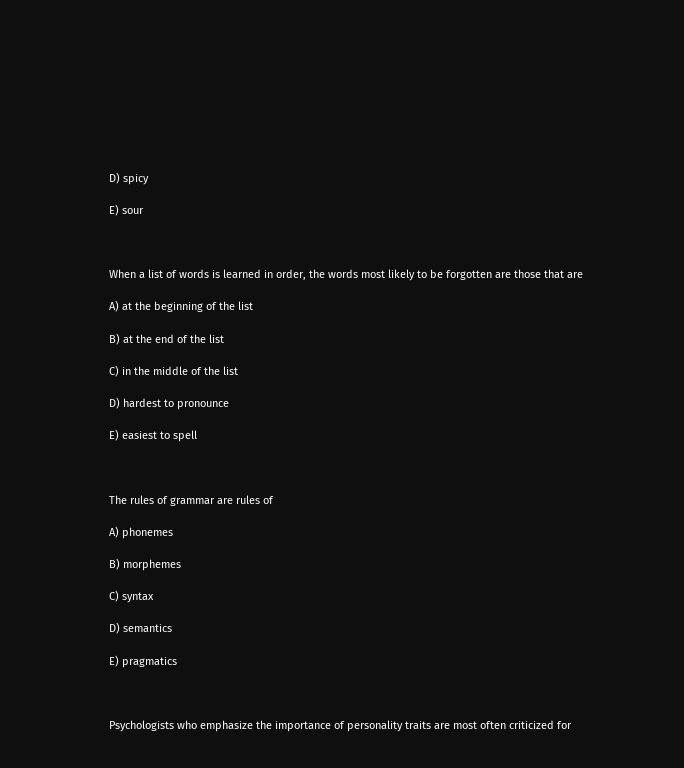D) spicy

E) sour



When a list of words is learned in order, the words most likely to be forgotten are those that are

A) at the beginning of the list

B) at the end of the list

C) in the middle of the list

D) hardest to pronounce

E) easiest to spell



The rules of grammar are rules of

A) phonemes

B) morphemes

C) syntax

D) semantics

E) pragmatics



Psychologists who emphasize the importance of personality traits are most often criticized for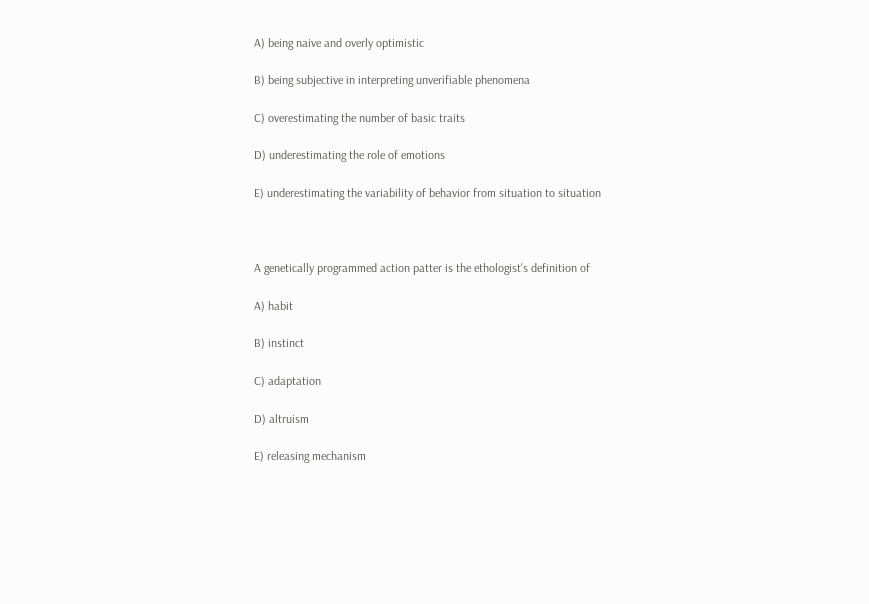A) being naive and overly optimistic

B) being subjective in interpreting unverifiable phenomena

C) overestimating the number of basic traits

D) underestimating the role of emotions

E) underestimating the variability of behavior from situation to situation



A genetically programmed action patter is the ethologist's definition of

A) habit

B) instinct

C) adaptation

D) altruism

E) releasing mechanism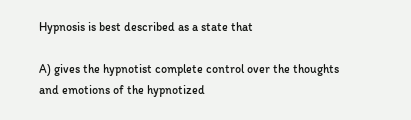Hypnosis is best described as a state that

A) gives the hypnotist complete control over the thoughts and emotions of the hypnotized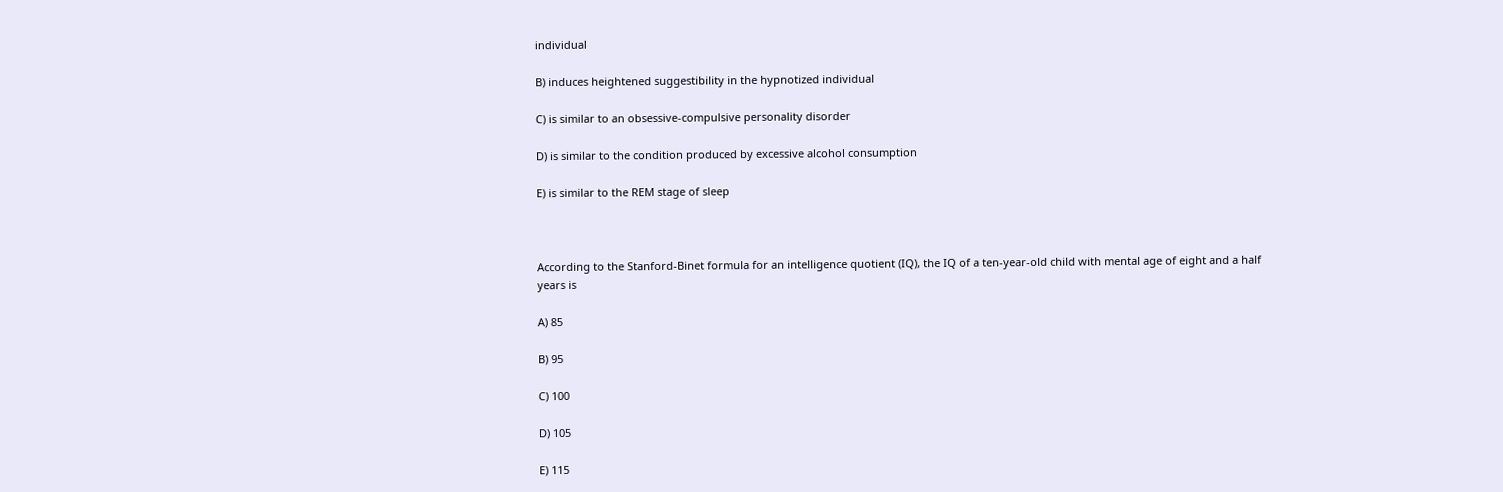individual

B) induces heightened suggestibility in the hypnotized individual

C) is similar to an obsessive-compulsive personality disorder

D) is similar to the condition produced by excessive alcohol consumption

E) is similar to the REM stage of sleep



According to the Stanford-Binet formula for an intelligence quotient (IQ), the IQ of a ten-year-old child with mental age of eight and a half years is

A) 85

B) 95

C) 100

D) 105

E) 115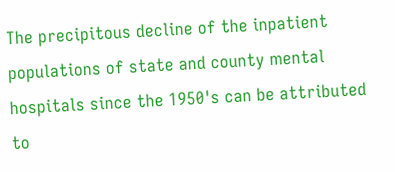The precipitous decline of the inpatient populations of state and county mental hospitals since the 1950's can be attributed to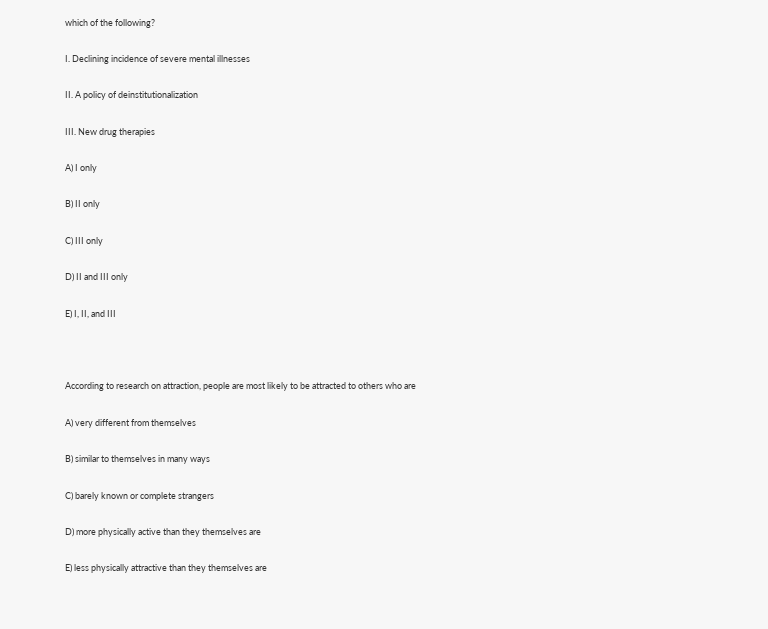which of the following?

I. Declining incidence of severe mental illnesses

II. A policy of deinstitutionalization

III. New drug therapies

A) I only

B) II only

C) III only

D) II and III only

E) I, II, and III



According to research on attraction, people are most likely to be attracted to others who are

A) very different from themselves

B) similar to themselves in many ways

C) barely known or complete strangers

D) more physically active than they themselves are

E) less physically attractive than they themselves are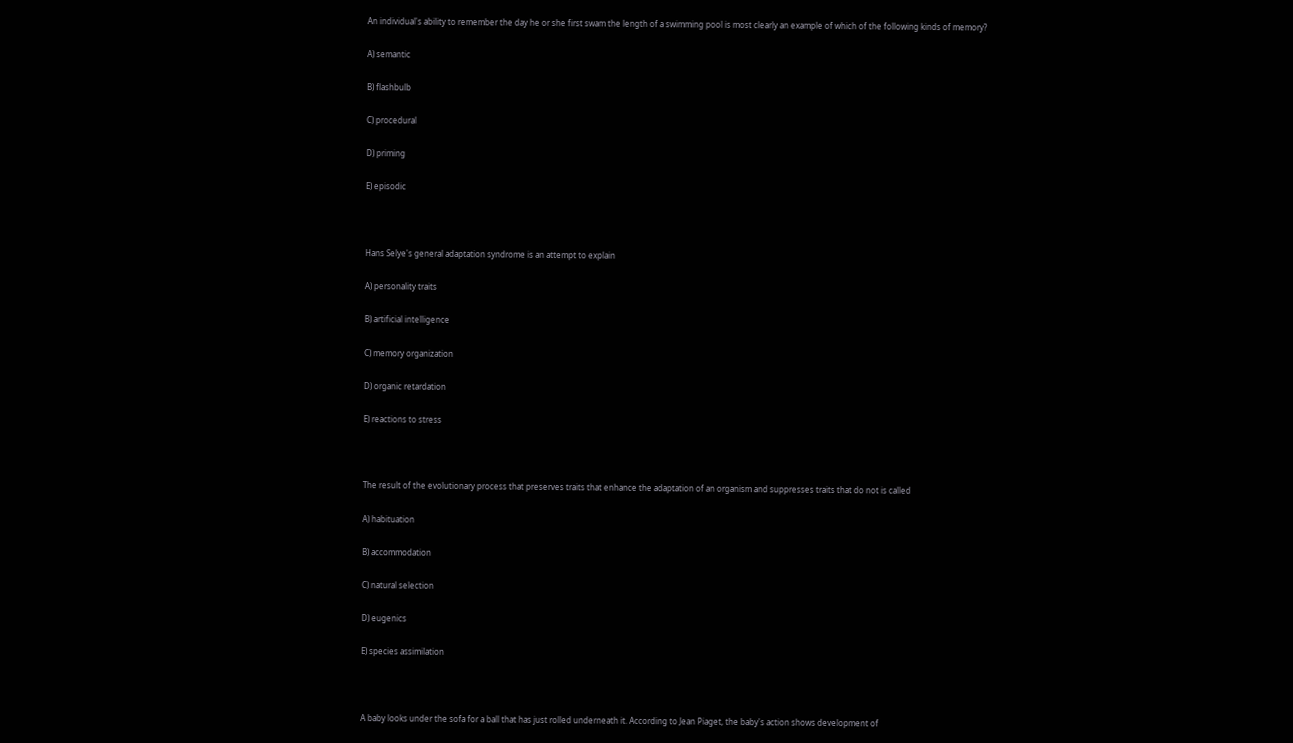An individual's ability to remember the day he or she first swam the length of a swimming pool is most clearly an example of which of the following kinds of memory?

A) semantic

B) flashbulb

C) procedural

D) priming

E) episodic



Hans Selye's general adaptation syndrome is an attempt to explain

A) personality traits

B) artificial intelligence

C) memory organization

D) organic retardation

E) reactions to stress



The result of the evolutionary process that preserves traits that enhance the adaptation of an organism and suppresses traits that do not is called

A) habituation

B) accommodation

C) natural selection

D) eugenics

E) species assimilation



A baby looks under the sofa for a ball that has just rolled underneath it. According to Jean Piaget, the baby's action shows development of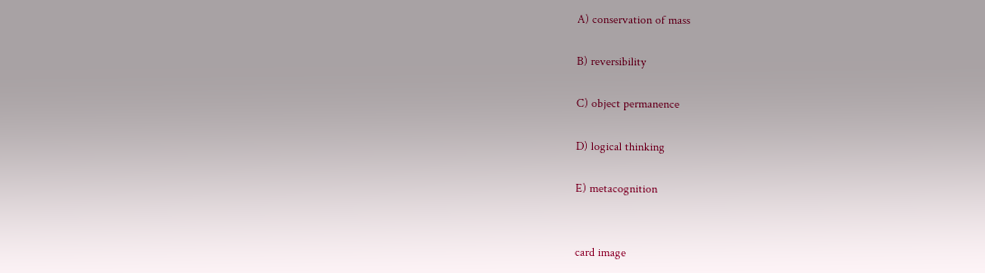A) conservation of mass

B) reversibility

C) object permanence

D) logical thinking

E) metacognition


card image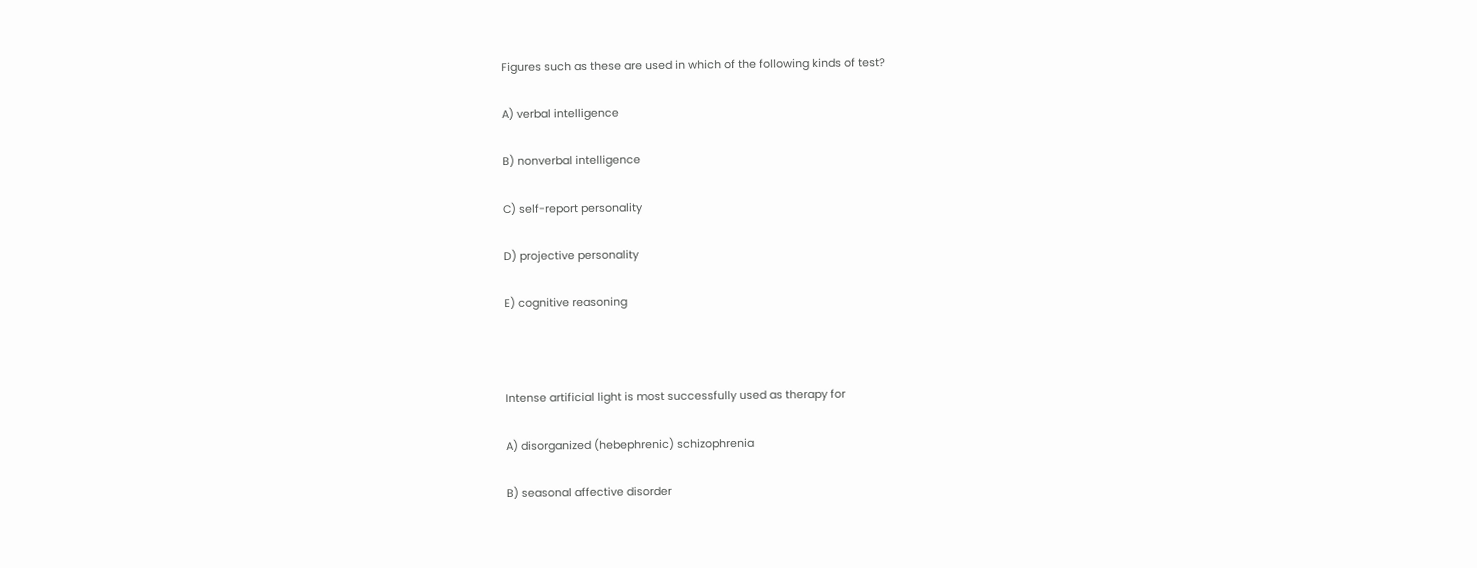Figures such as these are used in which of the following kinds of test?

A) verbal intelligence

B) nonverbal intelligence

C) self-report personality

D) projective personality

E) cognitive reasoning



Intense artificial light is most successfully used as therapy for

A) disorganized (hebephrenic) schizophrenia

B) seasonal affective disorder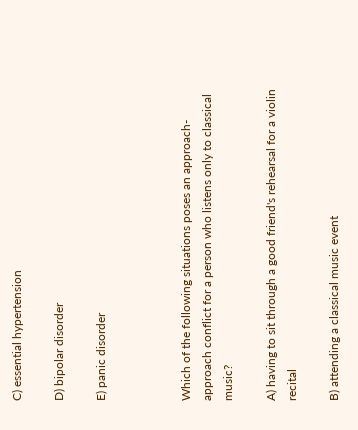C) essential hypertension

D) bipolar disorder

E) panic disorder



Which of the following situations poses an approach-approach conflict for a person who listens only to classical music?

A) having to sit through a good friend's rehearsal for a violin recital

B) attending a classical music event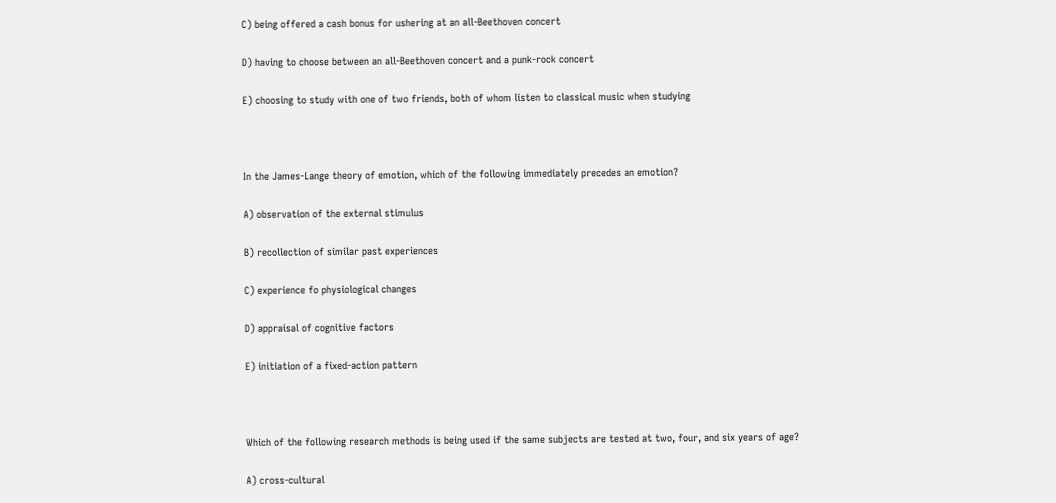C) being offered a cash bonus for ushering at an all-Beethoven concert

D) having to choose between an all-Beethoven concert and a punk-rock concert

E) choosing to study with one of two friends, both of whom listen to classical music when studying



In the James-Lange theory of emotion, which of the following immediately precedes an emotion?

A) observation of the external stimulus

B) recollection of similar past experiences

C) experience fo physiological changes

D) appraisal of cognitive factors

E) initiation of a fixed-action pattern



Which of the following research methods is being used if the same subjects are tested at two, four, and six years of age?

A) cross-cultural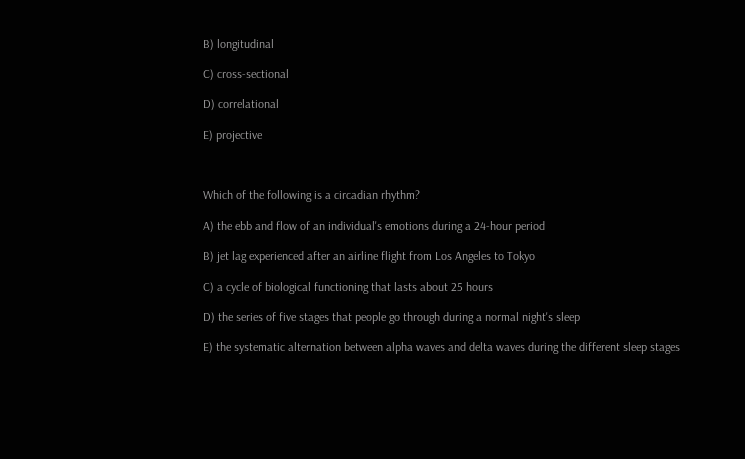B) longitudinal

C) cross-sectional

D) correlational

E) projective



Which of the following is a circadian rhythm?

A) the ebb and flow of an individual's emotions during a 24-hour period

B) jet lag experienced after an airline flight from Los Angeles to Tokyo

C) a cycle of biological functioning that lasts about 25 hours

D) the series of five stages that people go through during a normal night's sleep

E) the systematic alternation between alpha waves and delta waves during the different sleep stages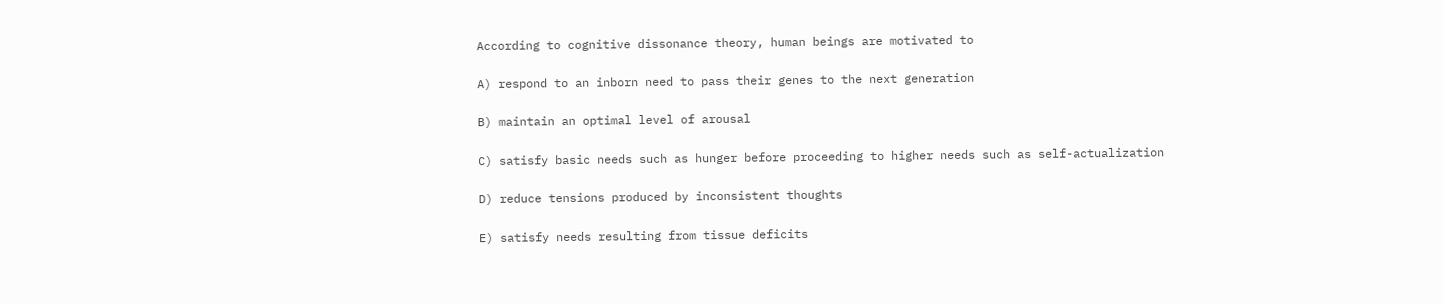According to cognitive dissonance theory, human beings are motivated to

A) respond to an inborn need to pass their genes to the next generation

B) maintain an optimal level of arousal

C) satisfy basic needs such as hunger before proceeding to higher needs such as self-actualization

D) reduce tensions produced by inconsistent thoughts

E) satisfy needs resulting from tissue deficits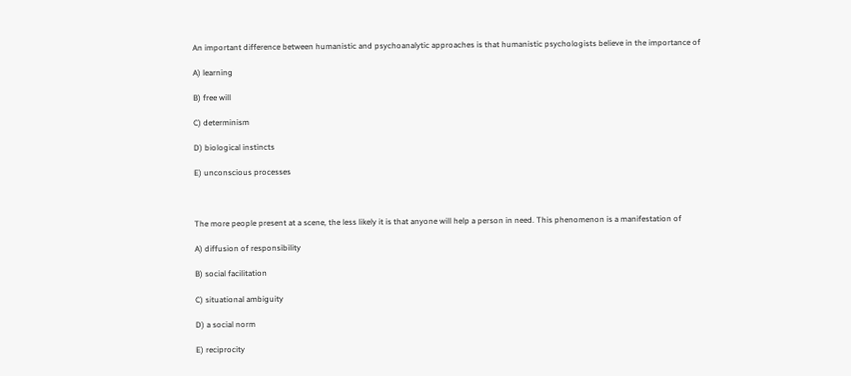An important difference between humanistic and psychoanalytic approaches is that humanistic psychologists believe in the importance of

A) learning

B) free will

C) determinism

D) biological instincts

E) unconscious processes



The more people present at a scene, the less likely it is that anyone will help a person in need. This phenomenon is a manifestation of

A) diffusion of responsibility

B) social facilitation

C) situational ambiguity

D) a social norm

E) reciprocity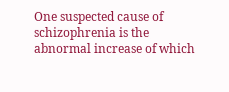One suspected cause of schizophrenia is the abnormal increase of which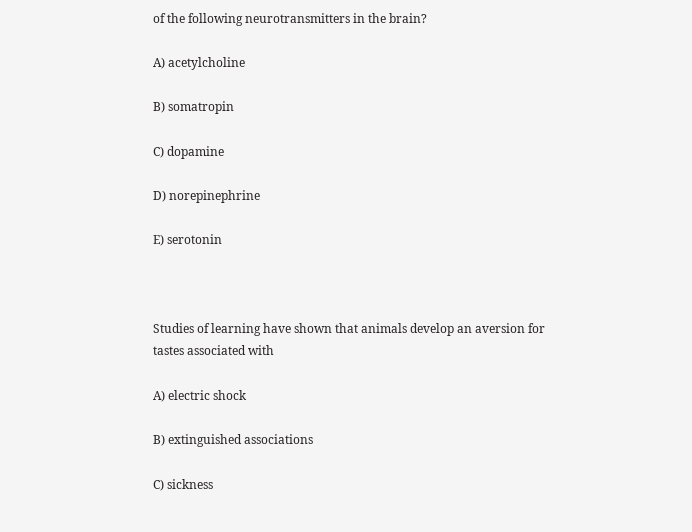of the following neurotransmitters in the brain?

A) acetylcholine

B) somatropin

C) dopamine

D) norepinephrine

E) serotonin



Studies of learning have shown that animals develop an aversion for tastes associated with

A) electric shock

B) extinguished associations

C) sickness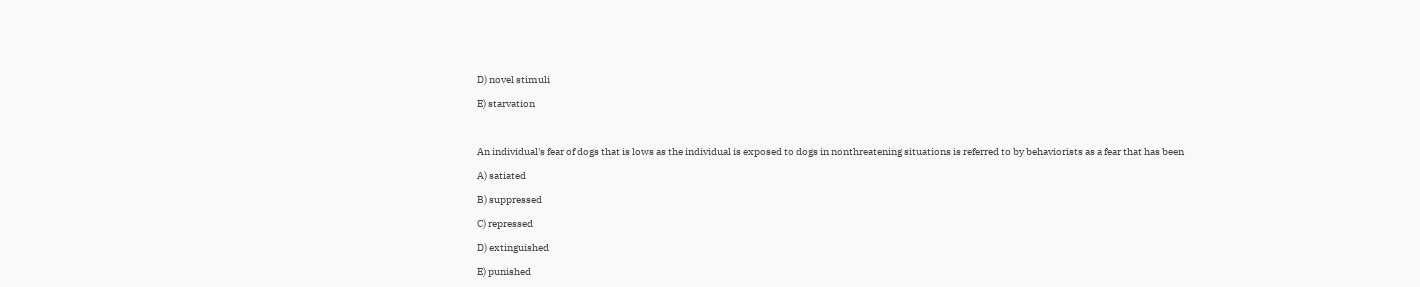D) novel stimuli

E) starvation



An individual's fear of dogs that is lows as the individual is exposed to dogs in nonthreatening situations is referred to by behaviorists as a fear that has been

A) satiated

B) suppressed

C) repressed

D) extinguished

E) punished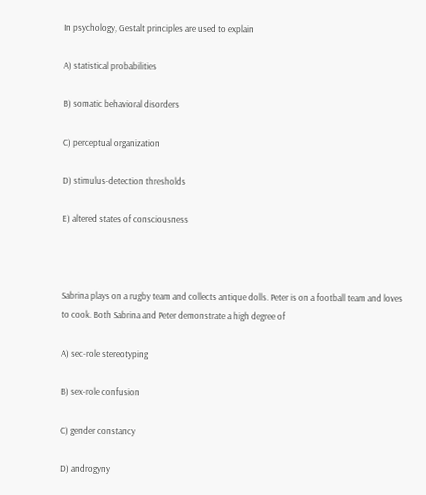In psychology, Gestalt principles are used to explain

A) statistical probabilities

B) somatic behavioral disorders

C) perceptual organization

D) stimulus-detection thresholds

E) altered states of consciousness



Sabrina plays on a rugby team and collects antique dolls. Peter is on a football team and loves to cook. Both Sabrina and Peter demonstrate a high degree of

A) sec-role stereotyping

B) sex-role confusion

C) gender constancy

D) androgyny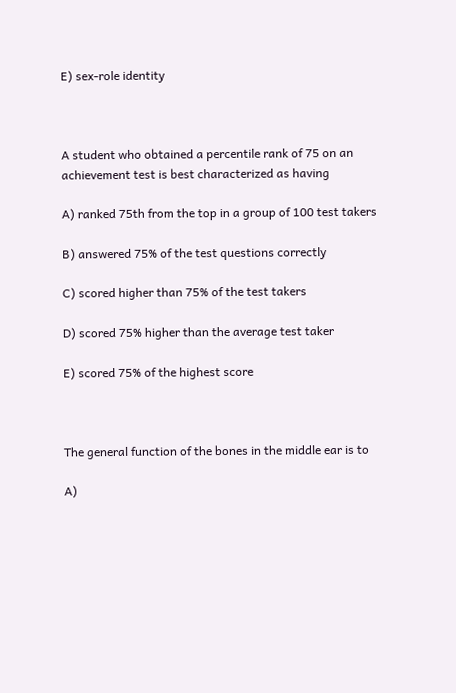E) sex-role identity



A student who obtained a percentile rank of 75 on an achievement test is best characterized as having

A) ranked 75th from the top in a group of 100 test takers

B) answered 75% of the test questions correctly

C) scored higher than 75% of the test takers

D) scored 75% higher than the average test taker

E) scored 75% of the highest score



The general function of the bones in the middle ear is to

A)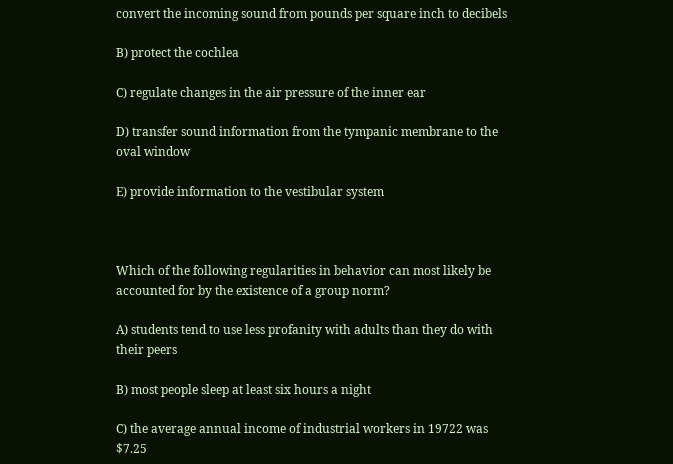convert the incoming sound from pounds per square inch to decibels

B) protect the cochlea

C) regulate changes in the air pressure of the inner ear

D) transfer sound information from the tympanic membrane to the oval window

E) provide information to the vestibular system



Which of the following regularities in behavior can most likely be accounted for by the existence of a group norm?

A) students tend to use less profanity with adults than they do with their peers

B) most people sleep at least six hours a night

C) the average annual income of industrial workers in 19722 was $7.25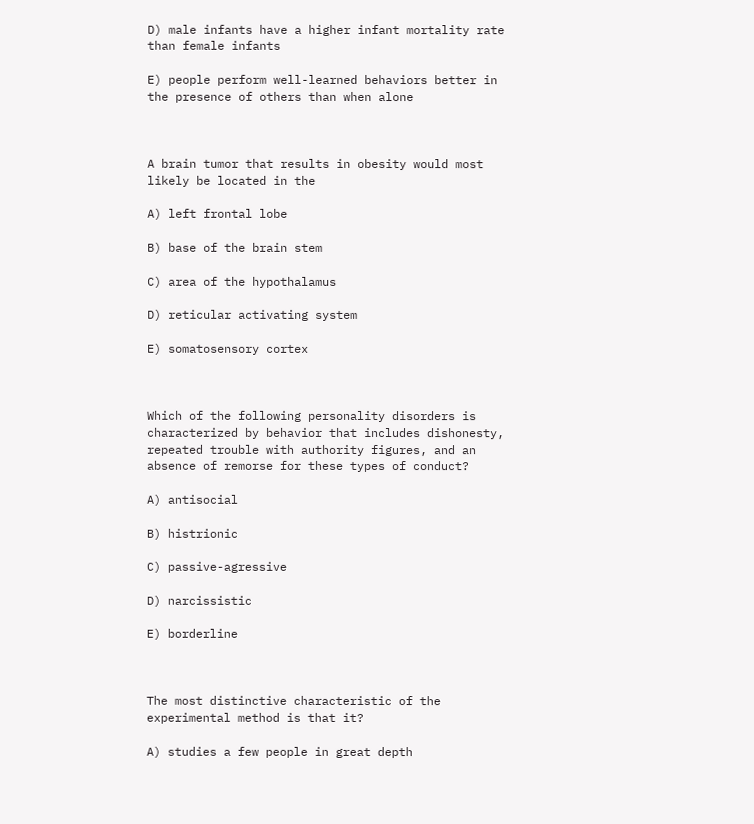D) male infants have a higher infant mortality rate than female infants

E) people perform well-learned behaviors better in the presence of others than when alone



A brain tumor that results in obesity would most likely be located in the

A) left frontal lobe

B) base of the brain stem

C) area of the hypothalamus

D) reticular activating system

E) somatosensory cortex



Which of the following personality disorders is characterized by behavior that includes dishonesty, repeated trouble with authority figures, and an absence of remorse for these types of conduct?

A) antisocial

B) histrionic

C) passive-agressive

D) narcissistic

E) borderline



The most distinctive characteristic of the experimental method is that it?

A) studies a few people in great depth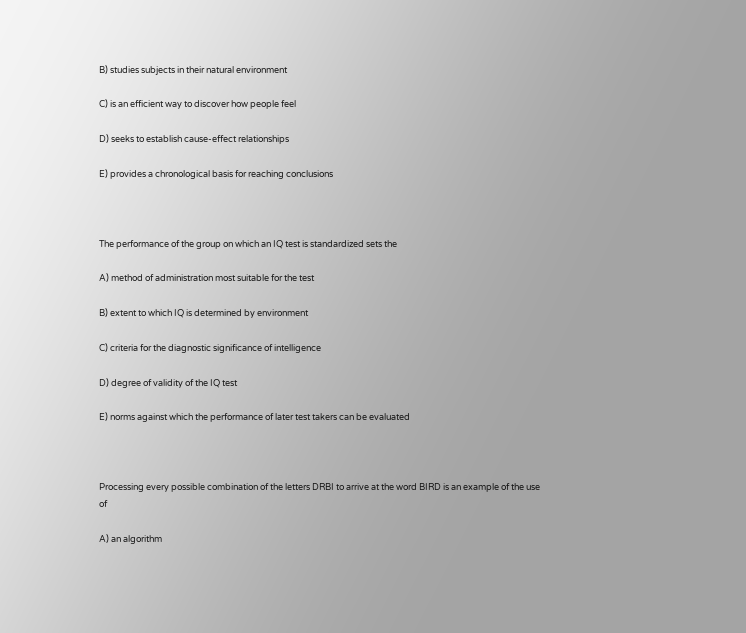B) studies subjects in their natural environment

C) is an efficient way to discover how people feel

D) seeks to establish cause-effect relationships

E) provides a chronological basis for reaching conclusions



The performance of the group on which an IQ test is standardized sets the

A) method of administration most suitable for the test

B) extent to which IQ is determined by environment

C) criteria for the diagnostic significance of intelligence

D) degree of validity of the IQ test

E) norms against which the performance of later test takers can be evaluated



Processing every possible combination of the letters DRBI to arrive at the word BIRD is an example of the use of

A) an algorithm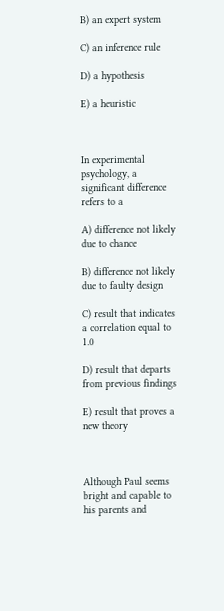B) an expert system

C) an inference rule

D) a hypothesis

E) a heuristic



In experimental psychology, a significant difference refers to a

A) difference not likely due to chance

B) difference not likely due to faulty design

C) result that indicates a correlation equal to 1.0

D) result that departs from previous findings

E) result that proves a new theory



Although Paul seems bright and capable to his parents and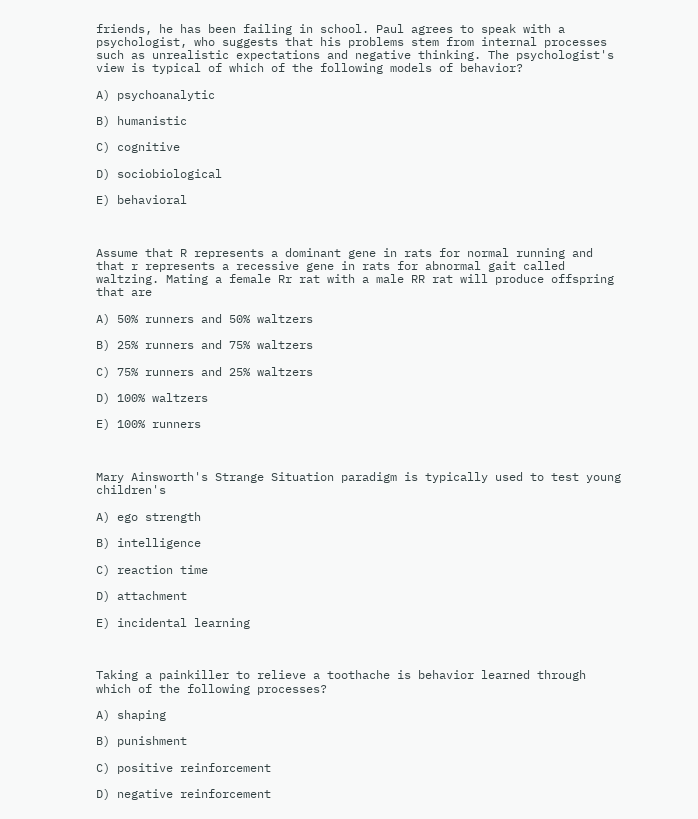friends, he has been failing in school. Paul agrees to speak with a psychologist, who suggests that his problems stem from internal processes such as unrealistic expectations and negative thinking. The psychologist's view is typical of which of the following models of behavior?

A) psychoanalytic

B) humanistic

C) cognitive

D) sociobiological

E) behavioral



Assume that R represents a dominant gene in rats for normal running and that r represents a recessive gene in rats for abnormal gait called waltzing. Mating a female Rr rat with a male RR rat will produce offspring that are

A) 50% runners and 50% waltzers

B) 25% runners and 75% waltzers

C) 75% runners and 25% waltzers

D) 100% waltzers

E) 100% runners



Mary Ainsworth's Strange Situation paradigm is typically used to test young children's

A) ego strength

B) intelligence

C) reaction time

D) attachment

E) incidental learning



Taking a painkiller to relieve a toothache is behavior learned through which of the following processes?

A) shaping

B) punishment

C) positive reinforcement

D) negative reinforcement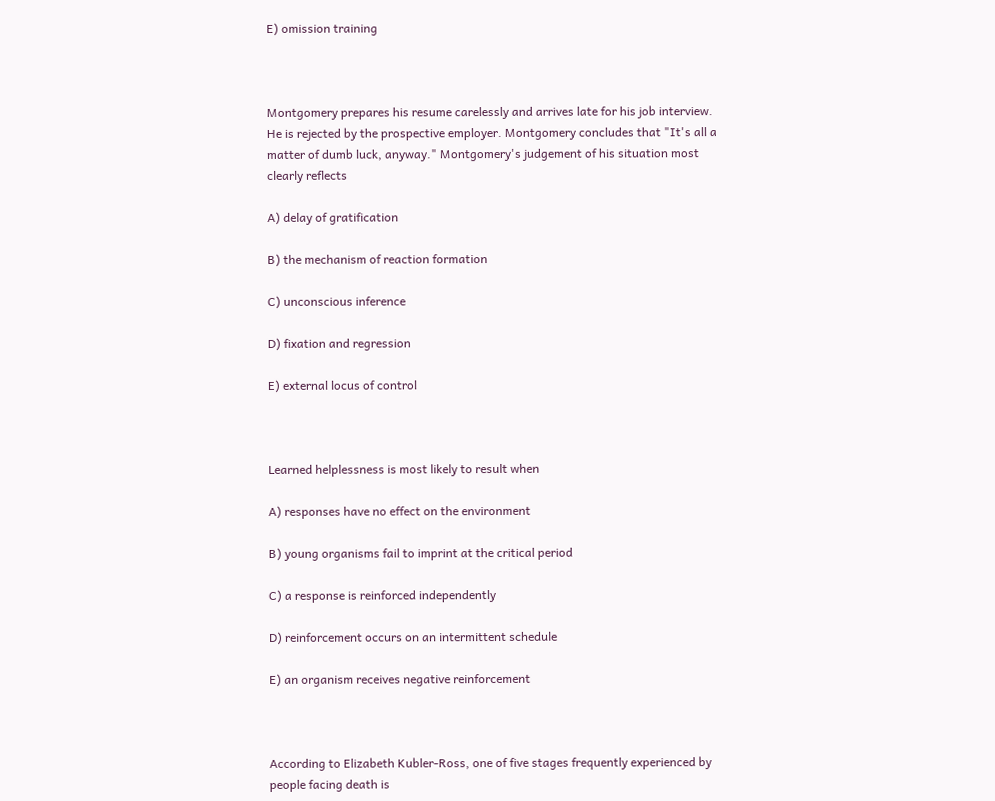E) omission training



Montgomery prepares his resume carelessly and arrives late for his job interview. He is rejected by the prospective employer. Montgomery concludes that "It's all a matter of dumb luck, anyway." Montgomery's judgement of his situation most clearly reflects

A) delay of gratification

B) the mechanism of reaction formation

C) unconscious inference

D) fixation and regression

E) external locus of control



Learned helplessness is most likely to result when

A) responses have no effect on the environment

B) young organisms fail to imprint at the critical period

C) a response is reinforced independently

D) reinforcement occurs on an intermittent schedule

E) an organism receives negative reinforcement



According to Elizabeth Kubler-Ross, one of five stages frequently experienced by people facing death is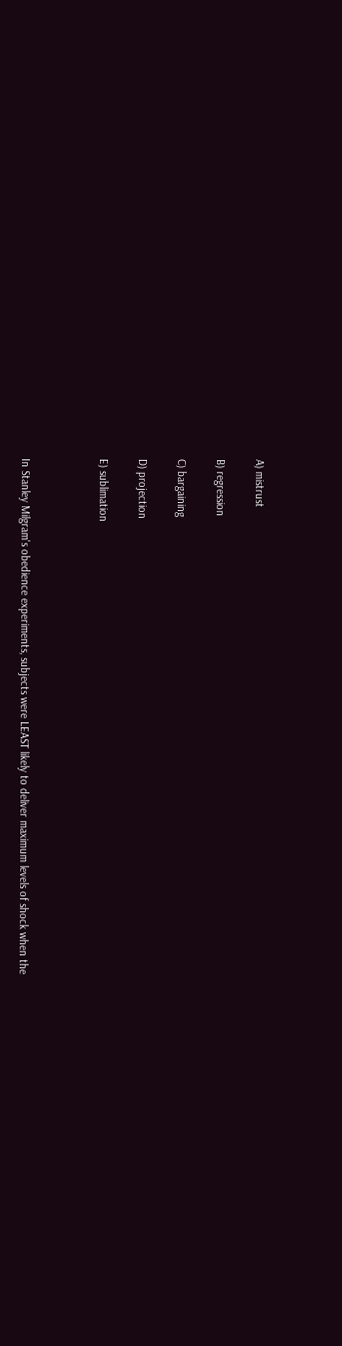A) mistrust

B) regression

C) bargaining

D) projection

E) sublimation



In Stanley Milgram's obedience experiments, subjects were LEAST likely to deliver maximum levels of shock when the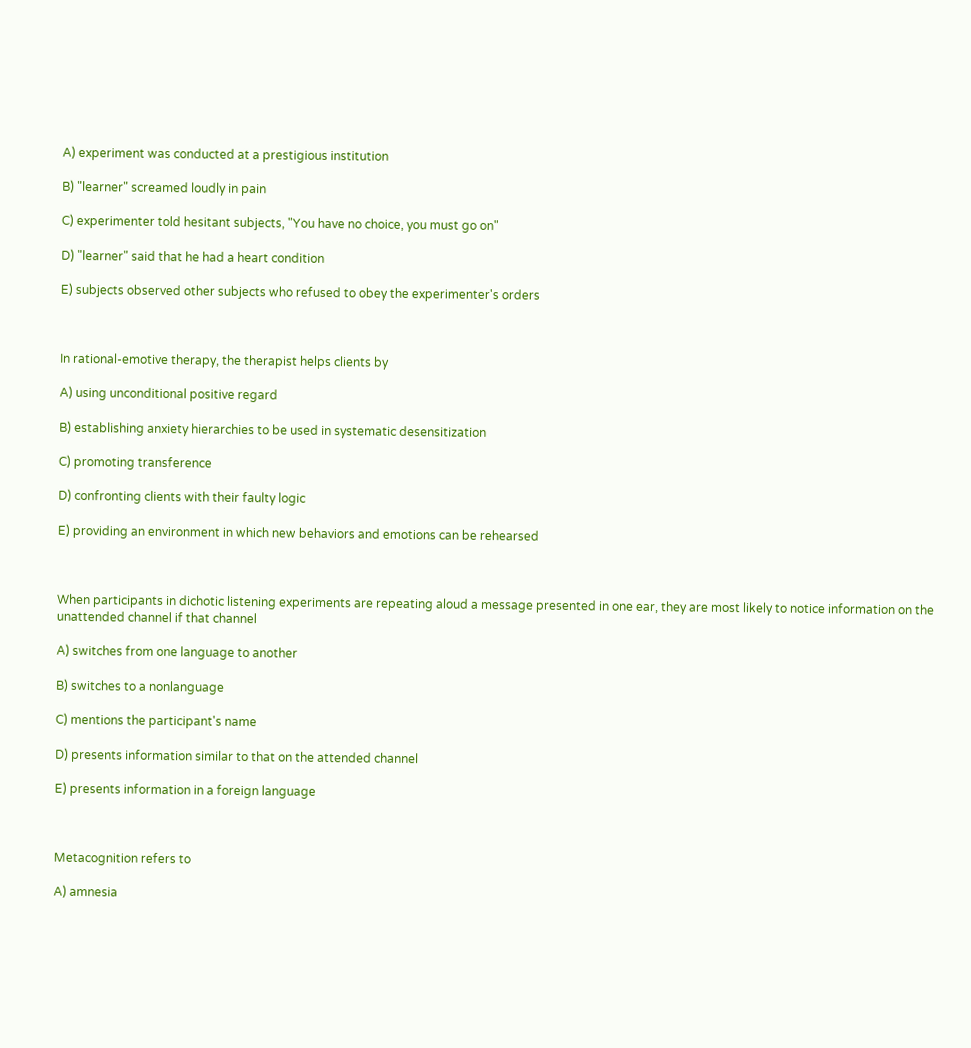A) experiment was conducted at a prestigious institution

B) "learner" screamed loudly in pain

C) experimenter told hesitant subjects, "You have no choice, you must go on"

D) "learner" said that he had a heart condition

E) subjects observed other subjects who refused to obey the experimenter's orders



In rational-emotive therapy, the therapist helps clients by

A) using unconditional positive regard

B) establishing anxiety hierarchies to be used in systematic desensitization

C) promoting transference

D) confronting clients with their faulty logic

E) providing an environment in which new behaviors and emotions can be rehearsed



When participants in dichotic listening experiments are repeating aloud a message presented in one ear, they are most likely to notice information on the unattended channel if that channel

A) switches from one language to another

B) switches to a nonlanguage

C) mentions the participant's name

D) presents information similar to that on the attended channel

E) presents information in a foreign language



Metacognition refers to

A) amnesia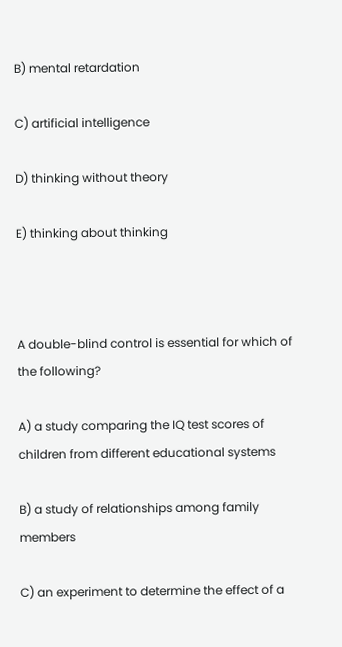B) mental retardation

C) artificial intelligence

D) thinking without theory

E) thinking about thinking



A double-blind control is essential for which of the following?

A) a study comparing the IQ test scores of children from different educational systems

B) a study of relationships among family members

C) an experiment to determine the effect of a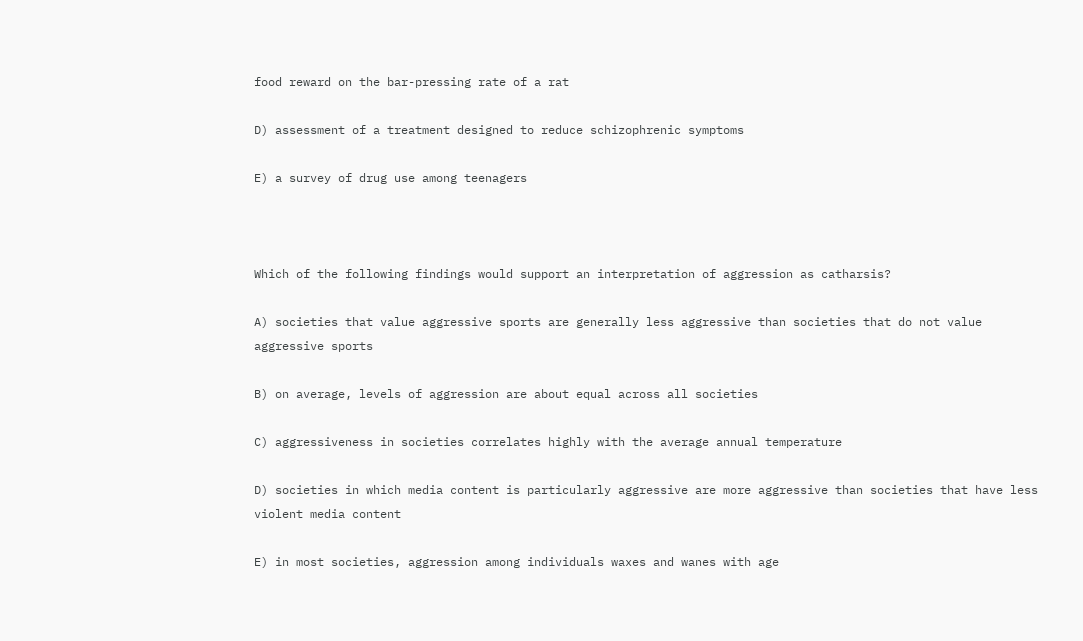food reward on the bar-pressing rate of a rat

D) assessment of a treatment designed to reduce schizophrenic symptoms

E) a survey of drug use among teenagers



Which of the following findings would support an interpretation of aggression as catharsis?

A) societies that value aggressive sports are generally less aggressive than societies that do not value aggressive sports

B) on average, levels of aggression are about equal across all societies

C) aggressiveness in societies correlates highly with the average annual temperature

D) societies in which media content is particularly aggressive are more aggressive than societies that have less violent media content

E) in most societies, aggression among individuals waxes and wanes with age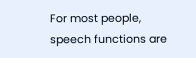For most people, speech functions are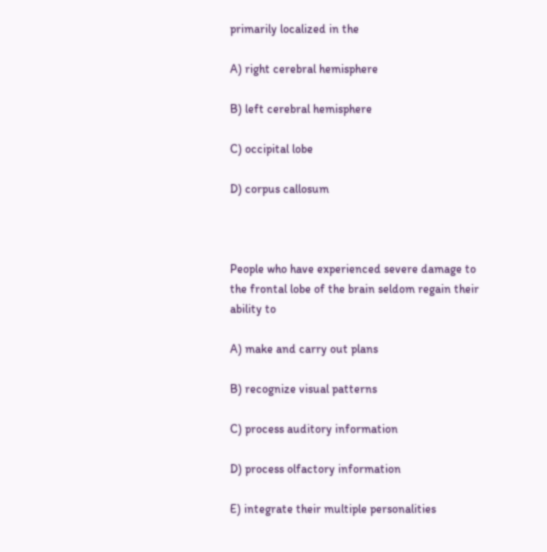primarily localized in the

A) right cerebral hemisphere

B) left cerebral hemisphere

C) occipital lobe

D) corpus callosum



People who have experienced severe damage to the frontal lobe of the brain seldom regain their ability to

A) make and carry out plans

B) recognize visual patterns

C) process auditory information

D) process olfactory information

E) integrate their multiple personalities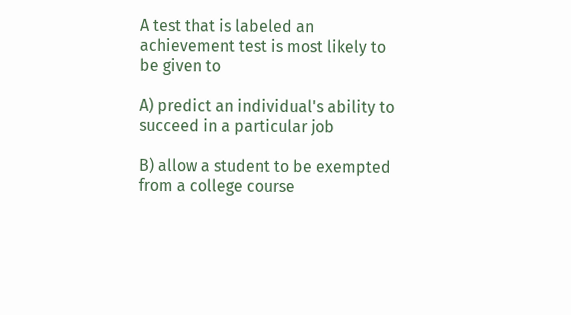A test that is labeled an achievement test is most likely to be given to

A) predict an individual's ability to succeed in a particular job

B) allow a student to be exempted from a college course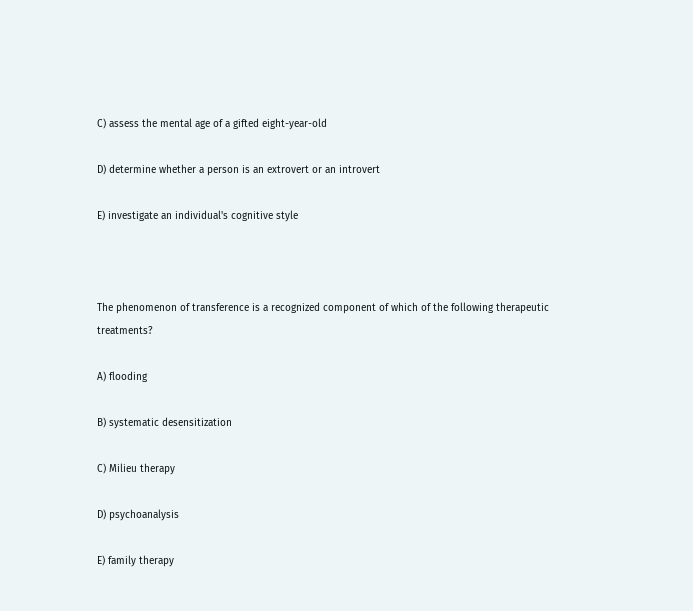C) assess the mental age of a gifted eight-year-old

D) determine whether a person is an extrovert or an introvert

E) investigate an individual's cognitive style



The phenomenon of transference is a recognized component of which of the following therapeutic treatments?

A) flooding

B) systematic desensitization

C) Milieu therapy

D) psychoanalysis

E) family therapy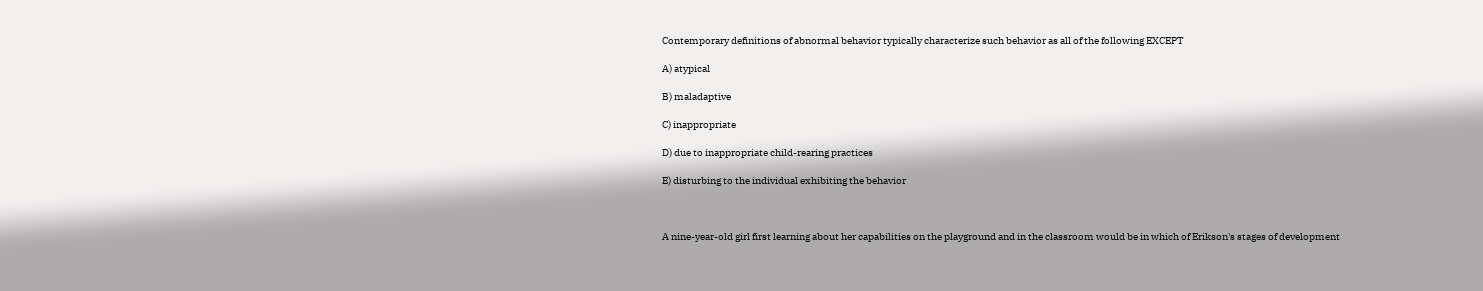Contemporary definitions of abnormal behavior typically characterize such behavior as all of the following EXCEPT

A) atypical

B) maladaptive

C) inappropriate

D) due to inappropriate child-rearing practices

E) disturbing to the individual exhibiting the behavior



A nine-year-old girl first learning about her capabilities on the playground and in the classroom would be in which of Erikson's stages of development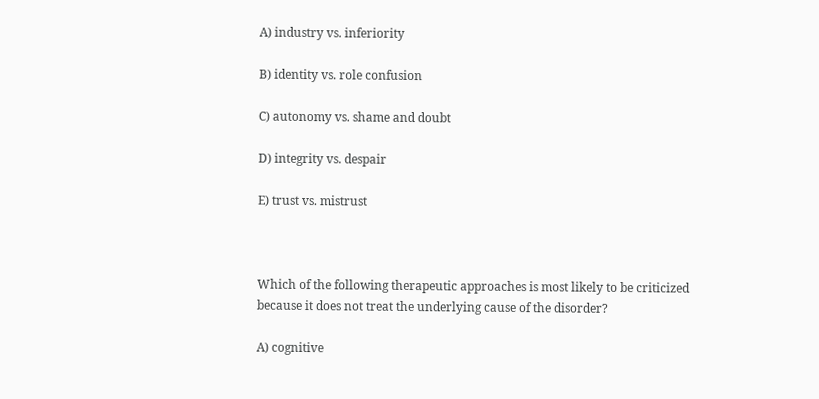A) industry vs. inferiority

B) identity vs. role confusion

C) autonomy vs. shame and doubt

D) integrity vs. despair

E) trust vs. mistrust



Which of the following therapeutic approaches is most likely to be criticized because it does not treat the underlying cause of the disorder?

A) cognitive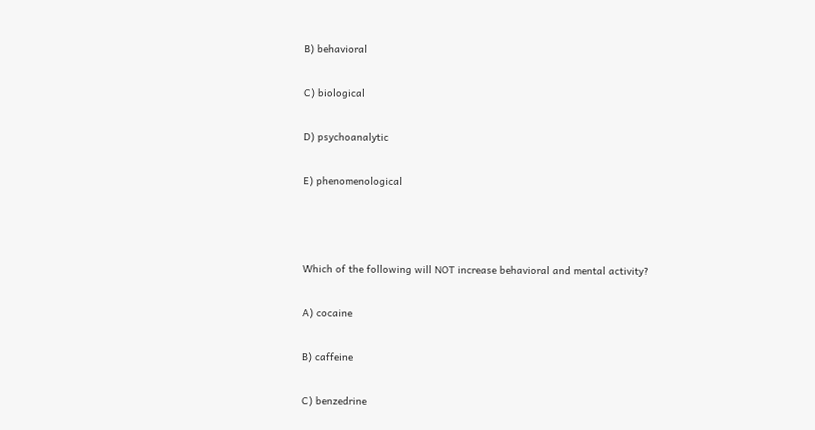B) behavioral

C) biological

D) psychoanalytic

E) phenomenological



Which of the following will NOT increase behavioral and mental activity?

A) cocaine

B) caffeine

C) benzedrine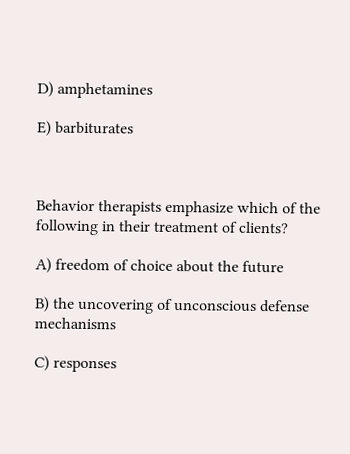D) amphetamines

E) barbiturates



Behavior therapists emphasize which of the following in their treatment of clients?

A) freedom of choice about the future

B) the uncovering of unconscious defense mechanisms

C) responses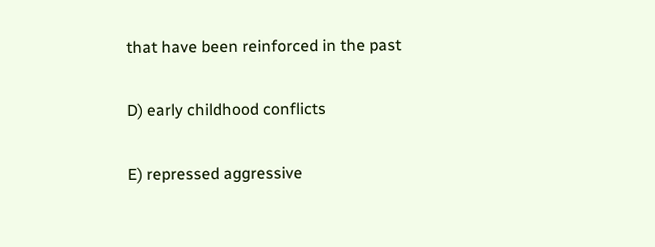that have been reinforced in the past

D) early childhood conflicts

E) repressed aggressive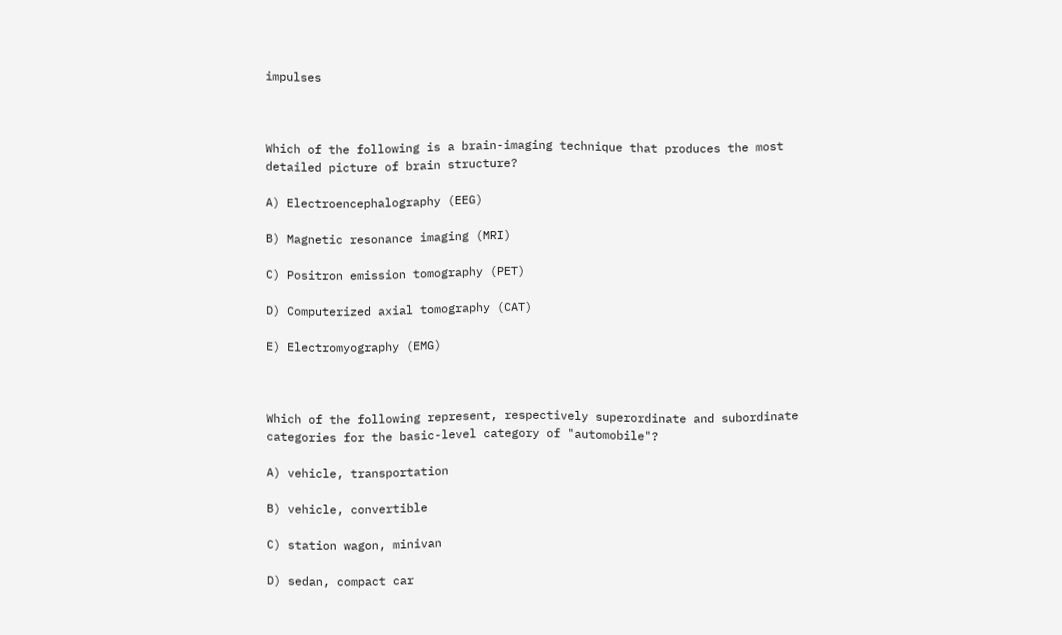impulses



Which of the following is a brain-imaging technique that produces the most detailed picture of brain structure?

A) Electroencephalography (EEG)

B) Magnetic resonance imaging (MRI)

C) Positron emission tomography (PET)

D) Computerized axial tomography (CAT)

E) Electromyography (EMG)



Which of the following represent, respectively superordinate and subordinate categories for the basic-level category of "automobile"?

A) vehicle, transportation

B) vehicle, convertible

C) station wagon, minivan

D) sedan, compact car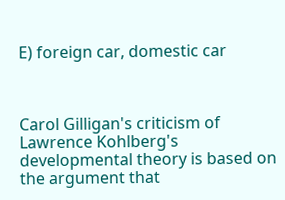E) foreign car, domestic car



Carol Gilligan's criticism of Lawrence Kohlberg's developmental theory is based on the argument that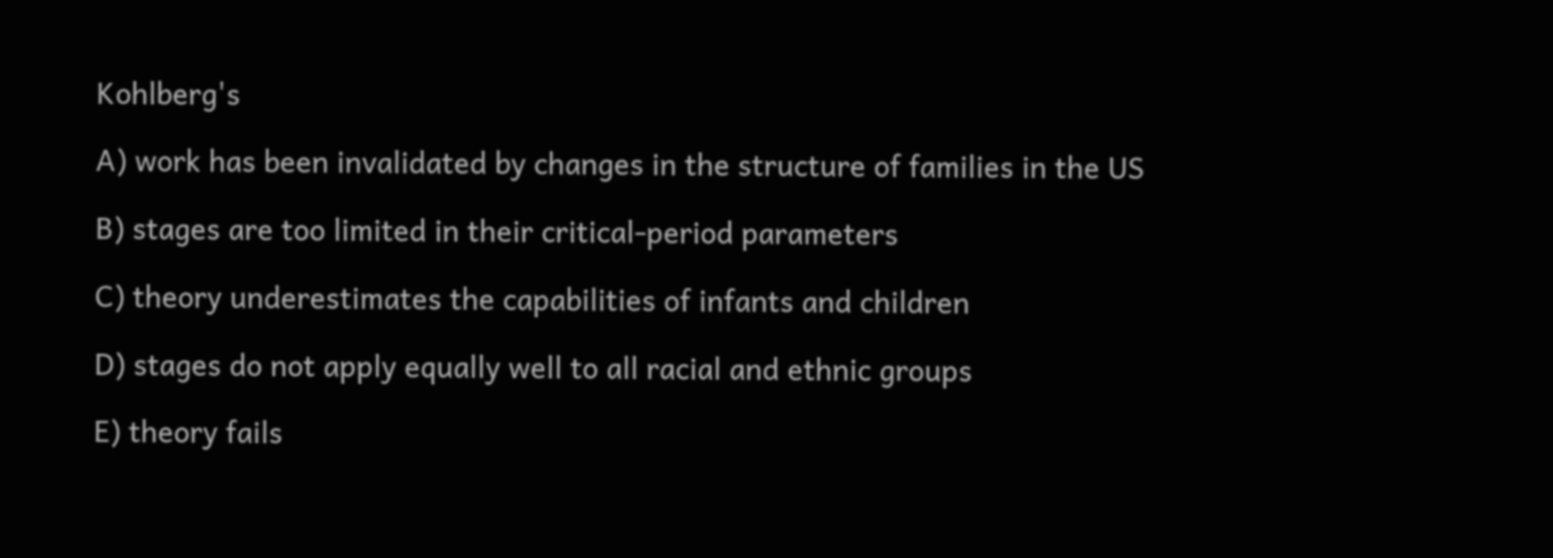Kohlberg's

A) work has been invalidated by changes in the structure of families in the US

B) stages are too limited in their critical-period parameters

C) theory underestimates the capabilities of infants and children

D) stages do not apply equally well to all racial and ethnic groups

E) theory fails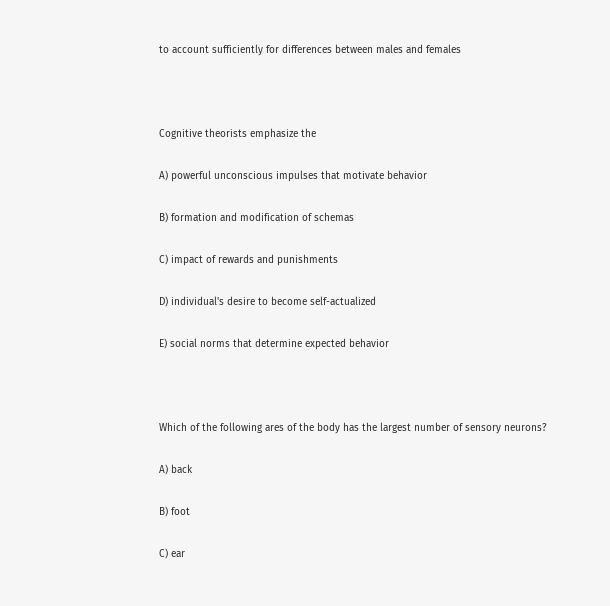to account sufficiently for differences between males and females



Cognitive theorists emphasize the

A) powerful unconscious impulses that motivate behavior

B) formation and modification of schemas

C) impact of rewards and punishments

D) individual's desire to become self-actualized

E) social norms that determine expected behavior



Which of the following ares of the body has the largest number of sensory neurons?

A) back

B) foot

C) ear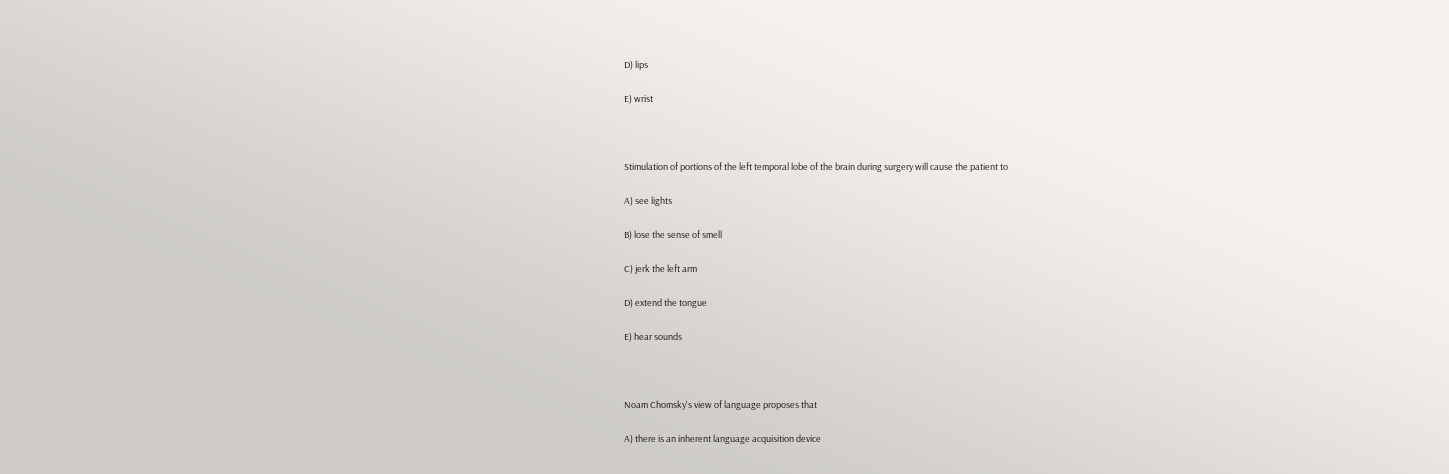D) lips

E) wrist



Stimulation of portions of the left temporal lobe of the brain during surgery will cause the patient to

A) see lights

B) lose the sense of smell

C) jerk the left arm

D) extend the tongue

E) hear sounds



Noam Chomsky's view of language proposes that

A) there is an inherent language acquisition device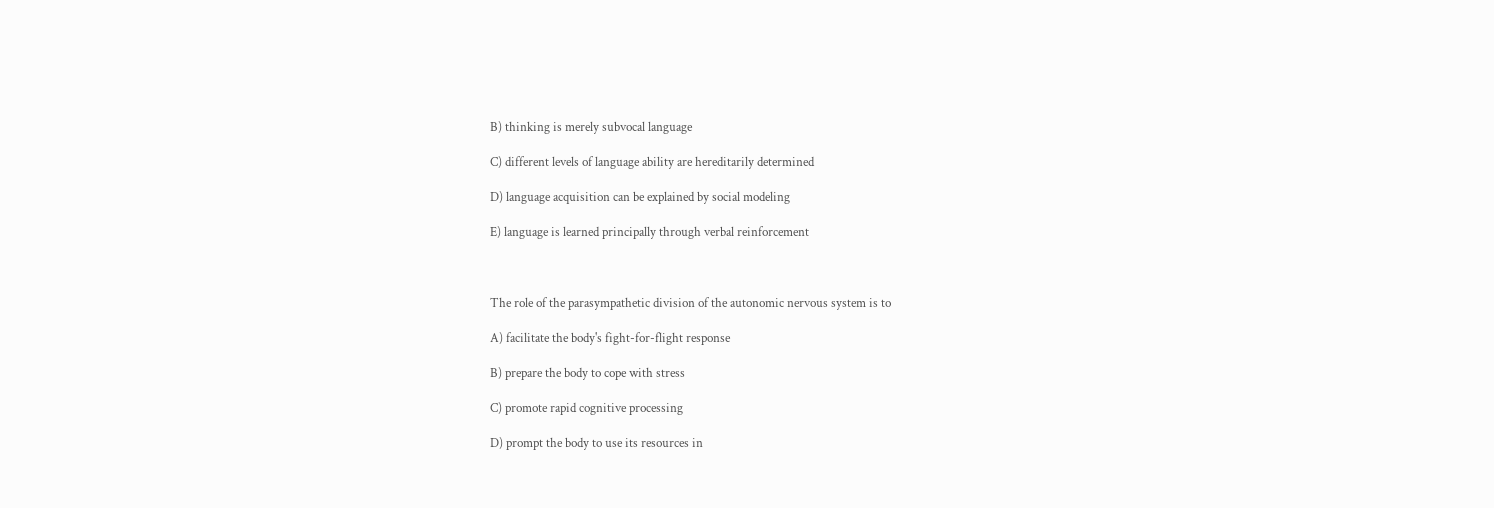B) thinking is merely subvocal language

C) different levels of language ability are hereditarily determined

D) language acquisition can be explained by social modeling

E) language is learned principally through verbal reinforcement



The role of the parasympathetic division of the autonomic nervous system is to

A) facilitate the body's fight-for-flight response

B) prepare the body to cope with stress

C) promote rapid cognitive processing

D) prompt the body to use its resources in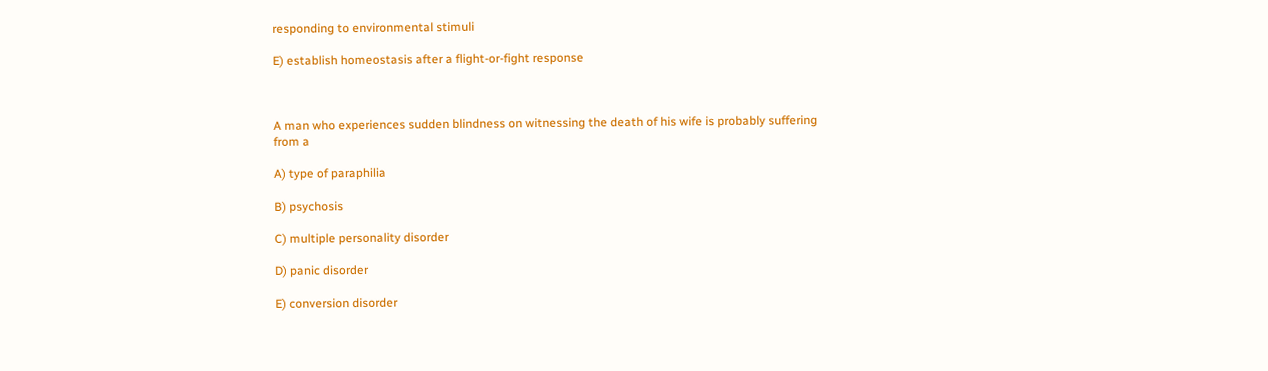responding to environmental stimuli

E) establish homeostasis after a flight-or-fight response



A man who experiences sudden blindness on witnessing the death of his wife is probably suffering from a

A) type of paraphilia

B) psychosis

C) multiple personality disorder

D) panic disorder

E) conversion disorder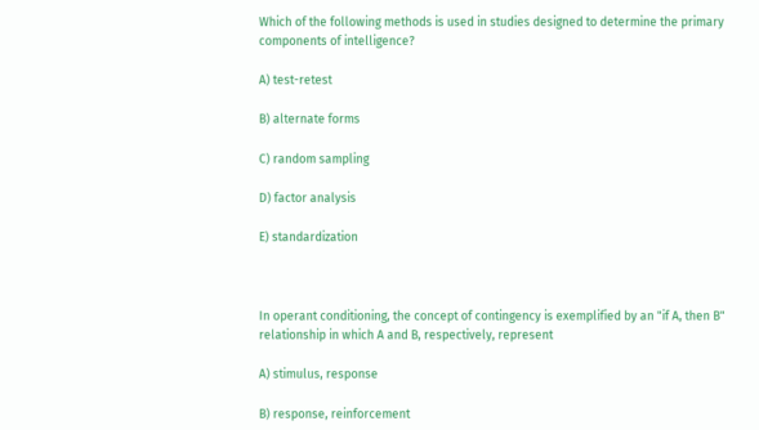Which of the following methods is used in studies designed to determine the primary components of intelligence?

A) test-retest

B) alternate forms

C) random sampling

D) factor analysis

E) standardization



In operant conditioning, the concept of contingency is exemplified by an "if A, then B" relationship in which A and B, respectively, represent

A) stimulus, response

B) response, reinforcement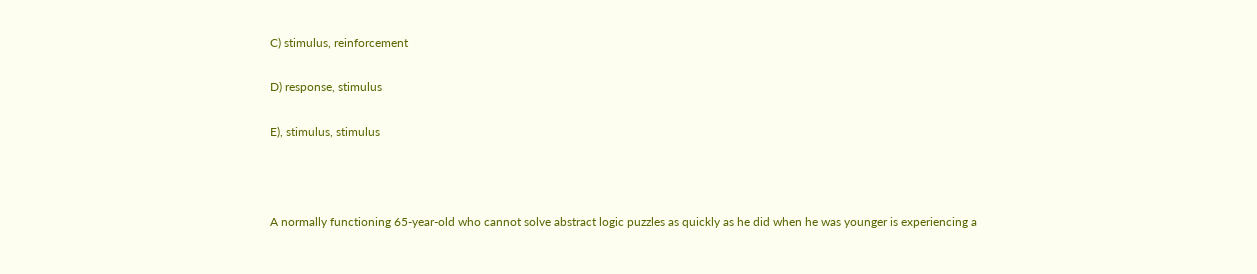C) stimulus, reinforcement

D) response, stimulus

E), stimulus, stimulus



A normally functioning 65-year-old who cannot solve abstract logic puzzles as quickly as he did when he was younger is experiencing a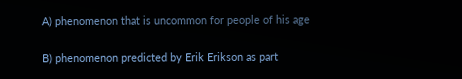A) phenomenon that is uncommon for people of his age

B) phenomenon predicted by Erik Erikson as part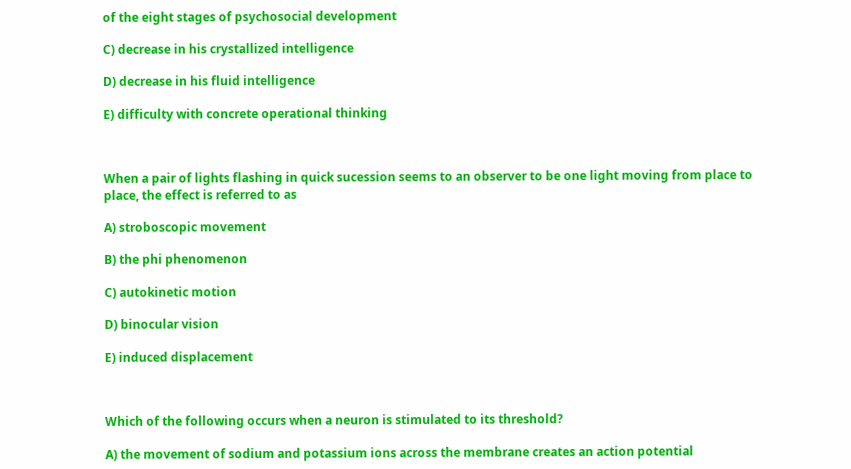of the eight stages of psychosocial development

C) decrease in his crystallized intelligence

D) decrease in his fluid intelligence

E) difficulty with concrete operational thinking



When a pair of lights flashing in quick sucession seems to an observer to be one light moving from place to place, the effect is referred to as

A) stroboscopic movement

B) the phi phenomenon

C) autokinetic motion

D) binocular vision

E) induced displacement



Which of the following occurs when a neuron is stimulated to its threshold?

A) the movement of sodium and potassium ions across the membrane creates an action potential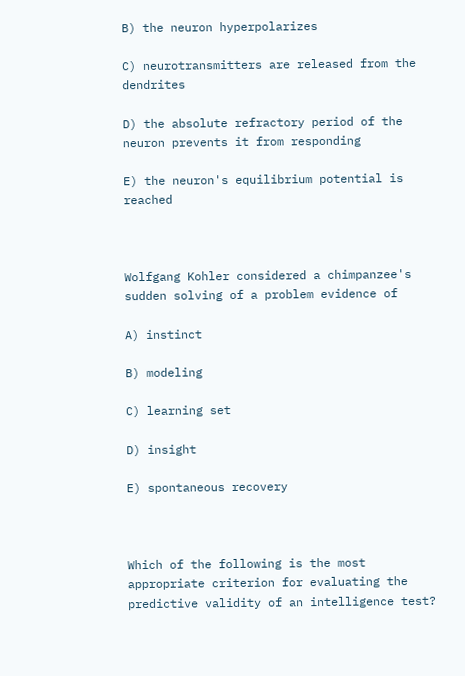B) the neuron hyperpolarizes

C) neurotransmitters are released from the dendrites

D) the absolute refractory period of the neuron prevents it from responding

E) the neuron's equilibrium potential is reached



Wolfgang Kohler considered a chimpanzee's sudden solving of a problem evidence of

A) instinct

B) modeling

C) learning set

D) insight

E) spontaneous recovery



Which of the following is the most appropriate criterion for evaluating the predictive validity of an intelligence test?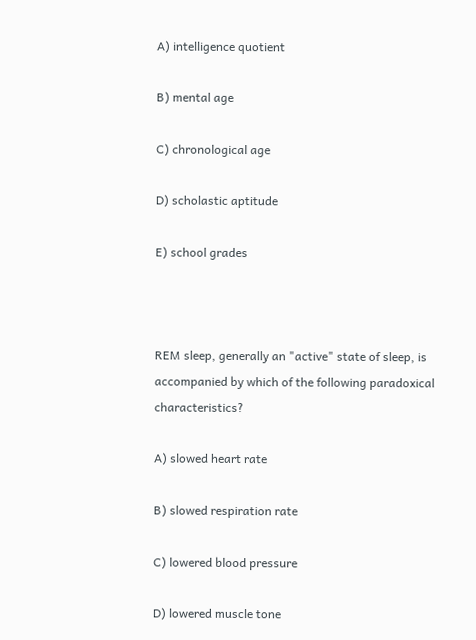A) intelligence quotient

B) mental age

C) chronological age

D) scholastic aptitude

E) school grades



REM sleep, generally an "active" state of sleep, is accompanied by which of the following paradoxical characteristics?

A) slowed heart rate

B) slowed respiration rate

C) lowered blood pressure

D) lowered muscle tone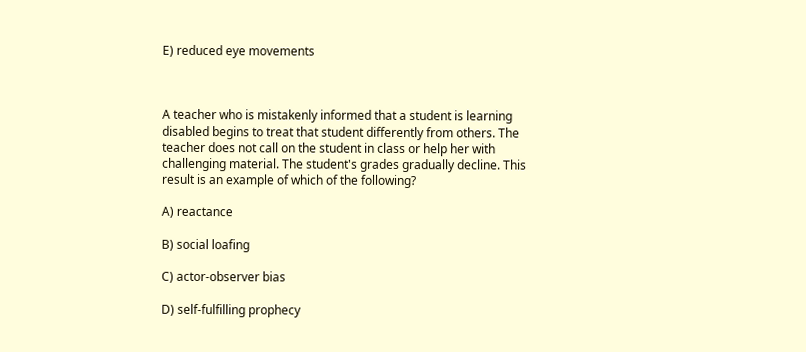E) reduced eye movements



A teacher who is mistakenly informed that a student is learning disabled begins to treat that student differently from others. The teacher does not call on the student in class or help her with challenging material. The student's grades gradually decline. This result is an example of which of the following?

A) reactance

B) social loafing

C) actor-observer bias

D) self-fulfilling prophecy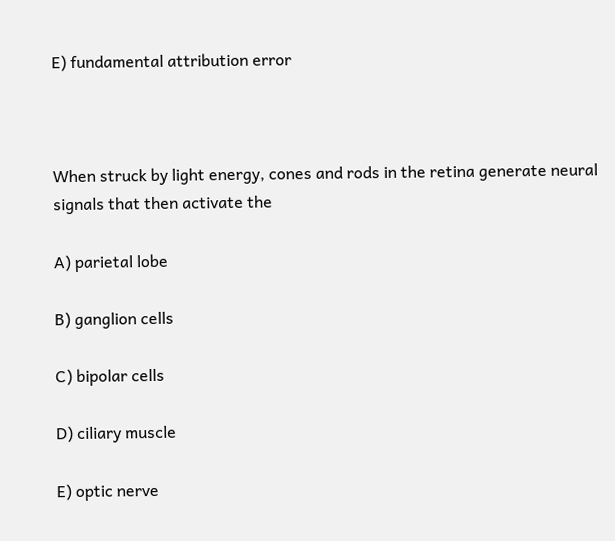E) fundamental attribution error



When struck by light energy, cones and rods in the retina generate neural signals that then activate the

A) parietal lobe

B) ganglion cells

C) bipolar cells

D) ciliary muscle

E) optic nerve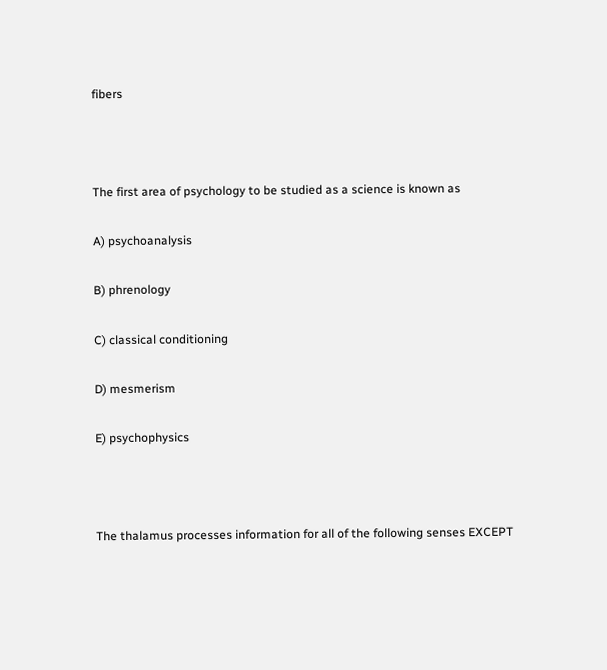fibers



The first area of psychology to be studied as a science is known as

A) psychoanalysis

B) phrenology

C) classical conditioning

D) mesmerism

E) psychophysics



The thalamus processes information for all of the following senses EXCEPT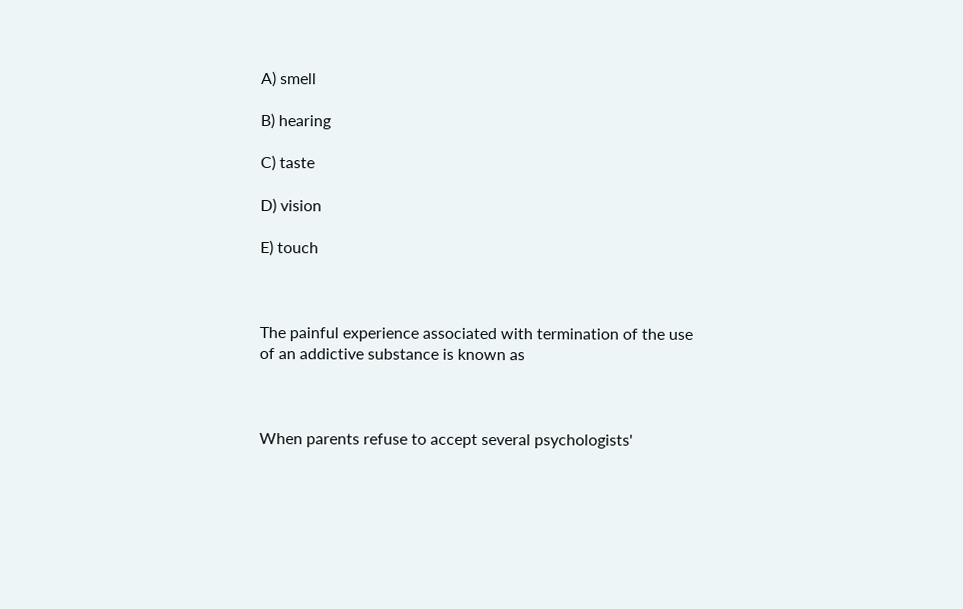A) smell

B) hearing

C) taste

D) vision

E) touch



The painful experience associated with termination of the use of an addictive substance is known as



When parents refuse to accept several psychologists'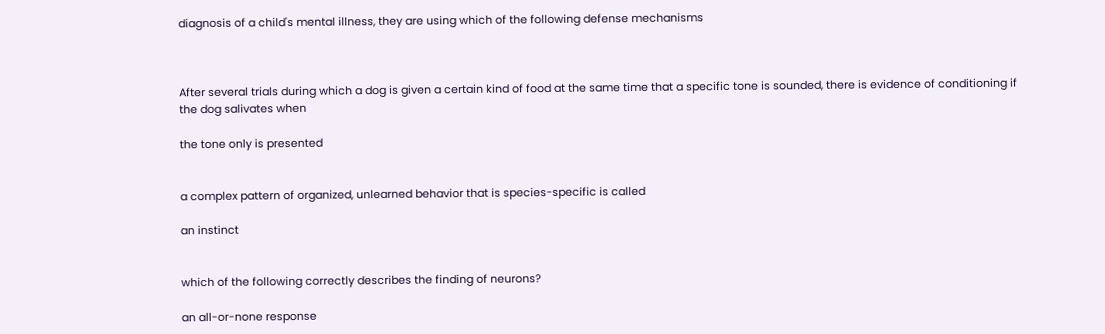diagnosis of a child's mental illness, they are using which of the following defense mechanisms



After several trials during which a dog is given a certain kind of food at the same time that a specific tone is sounded, there is evidence of conditioning if the dog salivates when

the tone only is presented


a complex pattern of organized, unlearned behavior that is species-specific is called

an instinct


which of the following correctly describes the finding of neurons?

an all-or-none response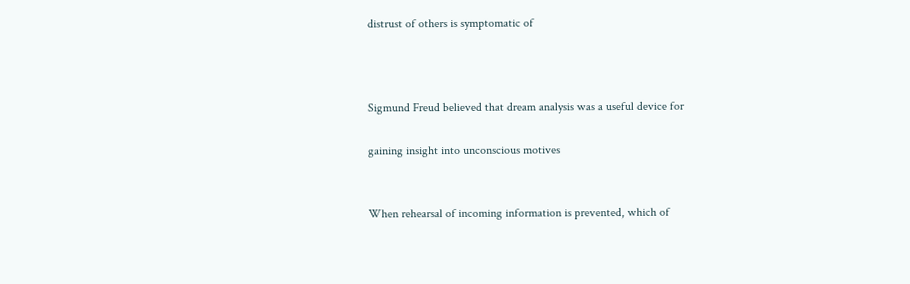distrust of others is symptomatic of



Sigmund Freud believed that dream analysis was a useful device for

gaining insight into unconscious motives


When rehearsal of incoming information is prevented, which of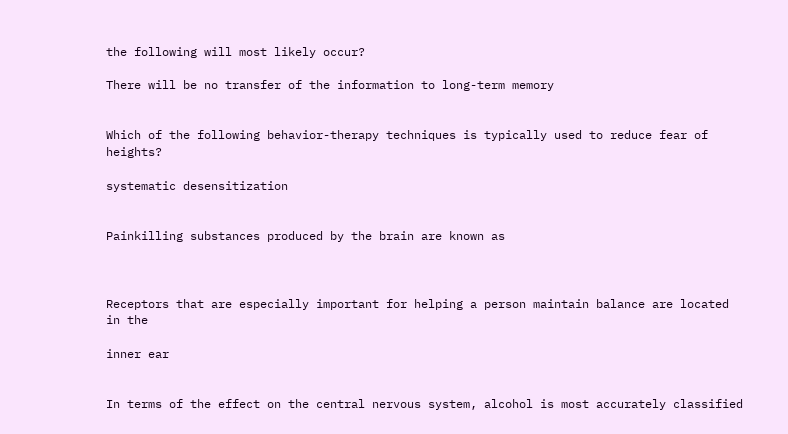the following will most likely occur?

There will be no transfer of the information to long-term memory


Which of the following behavior-therapy techniques is typically used to reduce fear of heights?

systematic desensitization


Painkilling substances produced by the brain are known as



Receptors that are especially important for helping a person maintain balance are located in the

inner ear


In terms of the effect on the central nervous system, alcohol is most accurately classified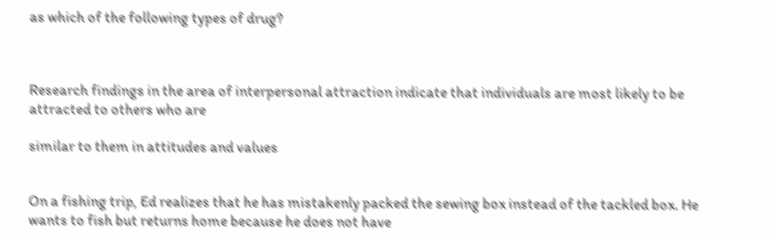as which of the following types of drug?



Research findings in the area of interpersonal attraction indicate that individuals are most likely to be attracted to others who are

similar to them in attitudes and values


On a fishing trip, Ed realizes that he has mistakenly packed the sewing box instead of the tackled box. He wants to fish but returns home because he does not have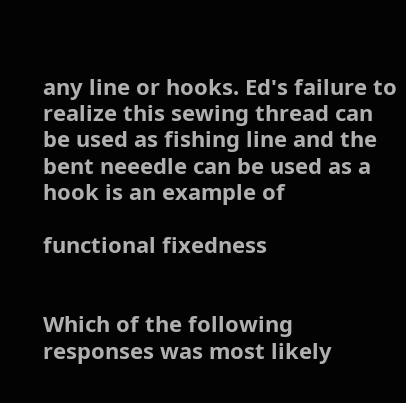any line or hooks. Ed's failure to realize this sewing thread can be used as fishing line and the bent neeedle can be used as a hook is an example of

functional fixedness


Which of the following responses was most likely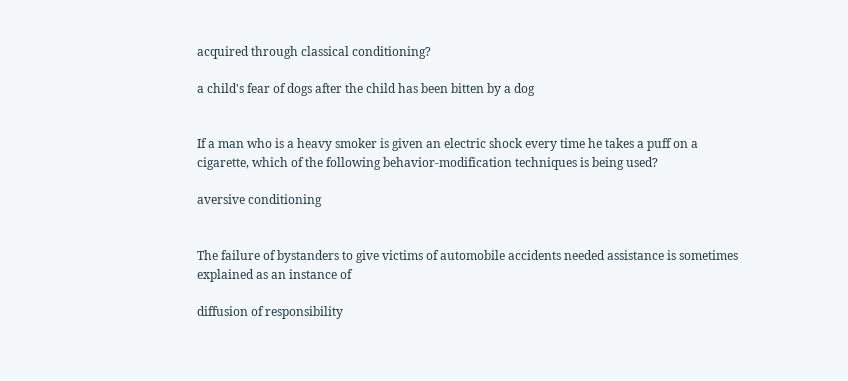acquired through classical conditioning?

a child's fear of dogs after the child has been bitten by a dog


If a man who is a heavy smoker is given an electric shock every time he takes a puff on a cigarette, which of the following behavior-modification techniques is being used?

aversive conditioning


The failure of bystanders to give victims of automobile accidents needed assistance is sometimes explained as an instance of

diffusion of responsibility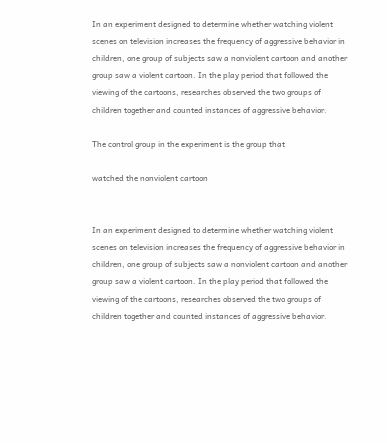In an experiment designed to determine whether watching violent scenes on television increases the frequency of aggressive behavior in children, one group of subjects saw a nonviolent cartoon and another group saw a violent cartoon. In the play period that followed the viewing of the cartoons, researches observed the two groups of children together and counted instances of aggressive behavior.

The control group in the experiment is the group that

watched the nonviolent cartoon


In an experiment designed to determine whether watching violent scenes on television increases the frequency of aggressive behavior in children, one group of subjects saw a nonviolent cartoon and another group saw a violent cartoon. In the play period that followed the viewing of the cartoons, researches observed the two groups of children together and counted instances of aggressive behavior.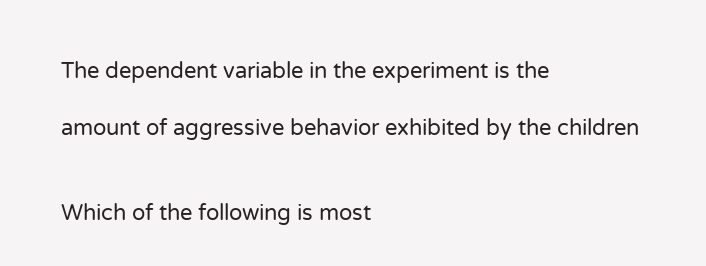The dependent variable in the experiment is the

amount of aggressive behavior exhibited by the children


Which of the following is most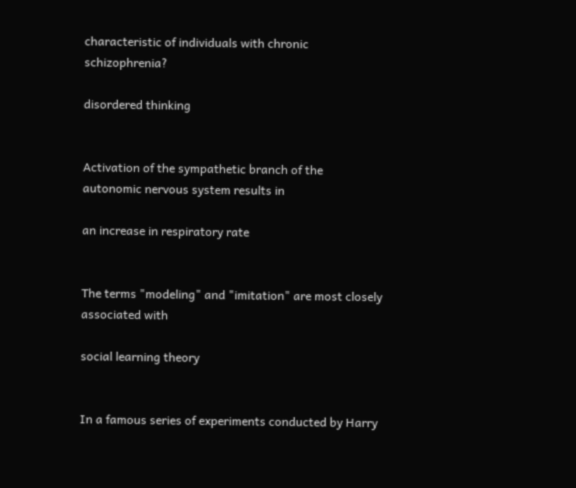characteristic of individuals with chronic schizophrenia?

disordered thinking


Activation of the sympathetic branch of the autonomic nervous system results in

an increase in respiratory rate


The terms "modeling" and "imitation" are most closely associated with

social learning theory


In a famous series of experiments conducted by Harry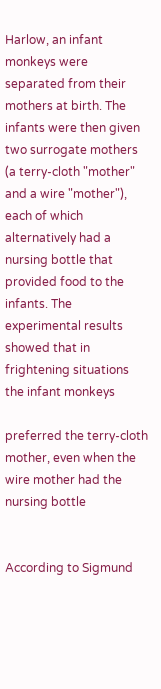Harlow, an infant monkeys were separated from their mothers at birth. The infants were then given two surrogate mothers (a terry-cloth "mother" and a wire "mother"), each of which alternatively had a nursing bottle that provided food to the infants. The experimental results showed that in frightening situations the infant monkeys

preferred the terry-cloth mother, even when the wire mother had the nursing bottle


According to Sigmund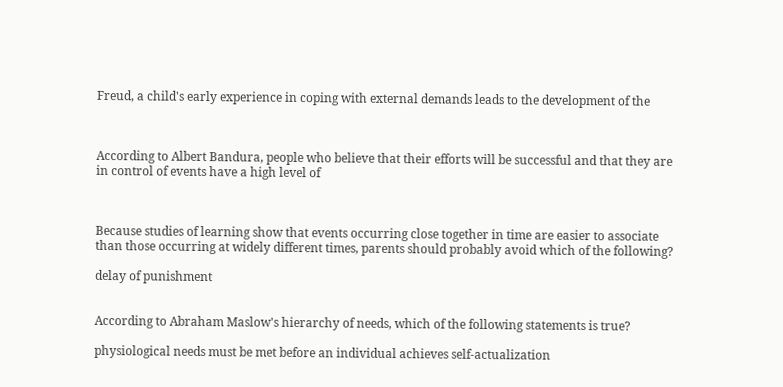Freud, a child's early experience in coping with external demands leads to the development of the



According to Albert Bandura, people who believe that their efforts will be successful and that they are in control of events have a high level of



Because studies of learning show that events occurring close together in time are easier to associate than those occurring at widely different times, parents should probably avoid which of the following?

delay of punishment


According to Abraham Maslow's hierarchy of needs, which of the following statements is true?

physiological needs must be met before an individual achieves self-actualization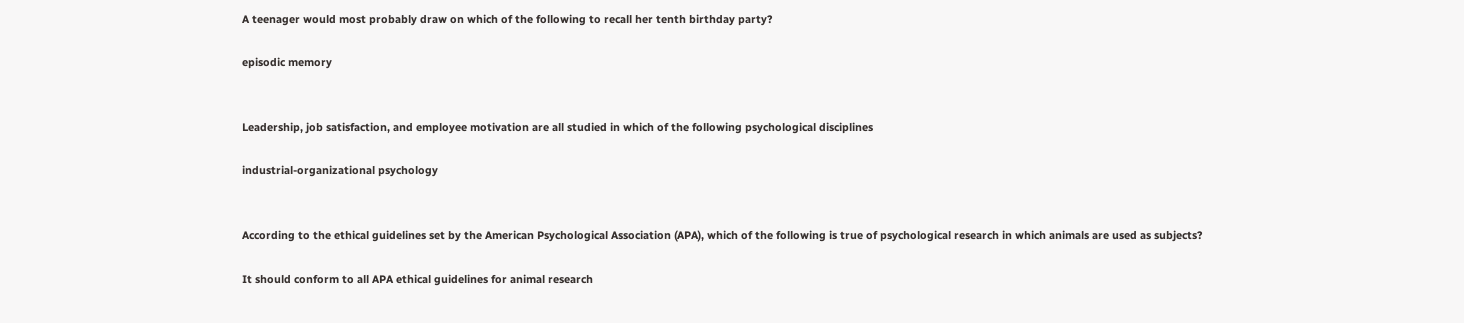A teenager would most probably draw on which of the following to recall her tenth birthday party?

episodic memory


Leadership, job satisfaction, and employee motivation are all studied in which of the following psychological disciplines

industrial-organizational psychology


According to the ethical guidelines set by the American Psychological Association (APA), which of the following is true of psychological research in which animals are used as subjects?

It should conform to all APA ethical guidelines for animal research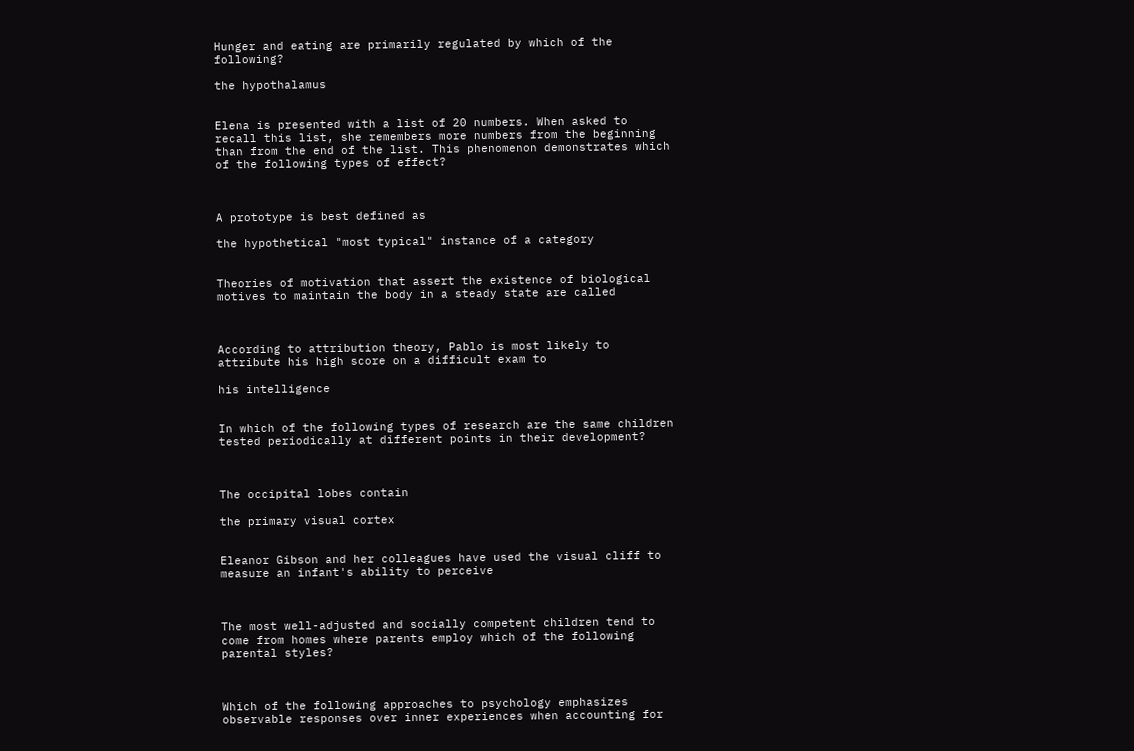Hunger and eating are primarily regulated by which of the following?

the hypothalamus


Elena is presented with a list of 20 numbers. When asked to recall this list, she remembers more numbers from the beginning than from the end of the list. This phenomenon demonstrates which of the following types of effect?



A prototype is best defined as

the hypothetical "most typical" instance of a category


Theories of motivation that assert the existence of biological motives to maintain the body in a steady state are called



According to attribution theory, Pablo is most likely to attribute his high score on a difficult exam to

his intelligence


In which of the following types of research are the same children tested periodically at different points in their development?



The occipital lobes contain

the primary visual cortex


Eleanor Gibson and her colleagues have used the visual cliff to measure an infant's ability to perceive



The most well-adjusted and socially competent children tend to come from homes where parents employ which of the following parental styles?



Which of the following approaches to psychology emphasizes observable responses over inner experiences when accounting for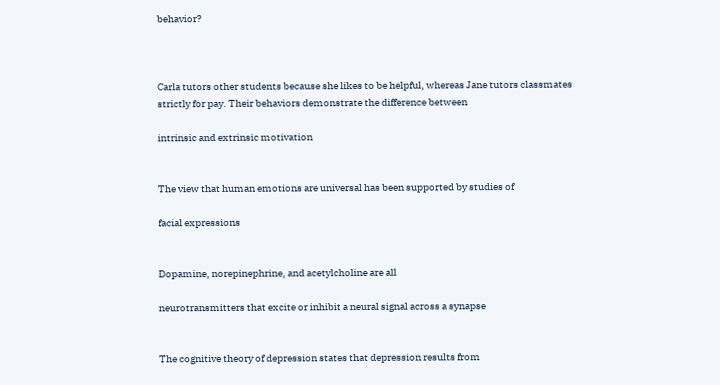behavior?



Carla tutors other students because she likes to be helpful, whereas Jane tutors classmates strictly for pay. Their behaviors demonstrate the difference between

intrinsic and extrinsic motivation


The view that human emotions are universal has been supported by studies of

facial expressions


Dopamine, norepinephrine, and acetylcholine are all

neurotransmitters that excite or inhibit a neural signal across a synapse


The cognitive theory of depression states that depression results from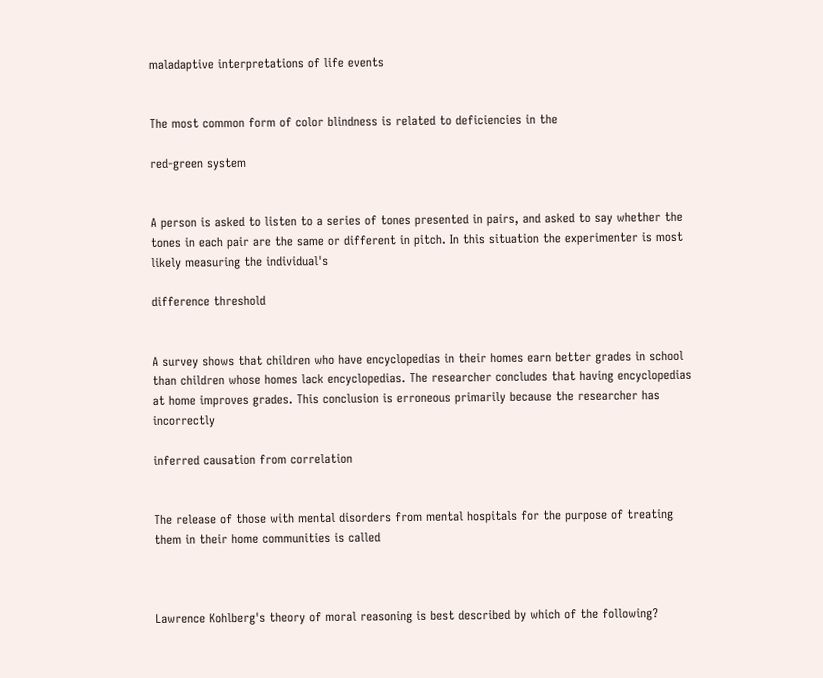maladaptive interpretations of life events


The most common form of color blindness is related to deficiencies in the

red-green system


A person is asked to listen to a series of tones presented in pairs, and asked to say whether the tones in each pair are the same or different in pitch. In this situation the experimenter is most likely measuring the individual's

difference threshold


A survey shows that children who have encyclopedias in their homes earn better grades in school than children whose homes lack encyclopedias. The researcher concludes that having encyclopedias at home improves grades. This conclusion is erroneous primarily because the researcher has incorrectly

inferred causation from correlation


The release of those with mental disorders from mental hospitals for the purpose of treating them in their home communities is called



Lawrence Kohlberg's theory of moral reasoning is best described by which of the following?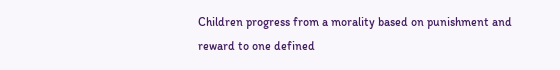Children progress from a morality based on punishment and reward to one defined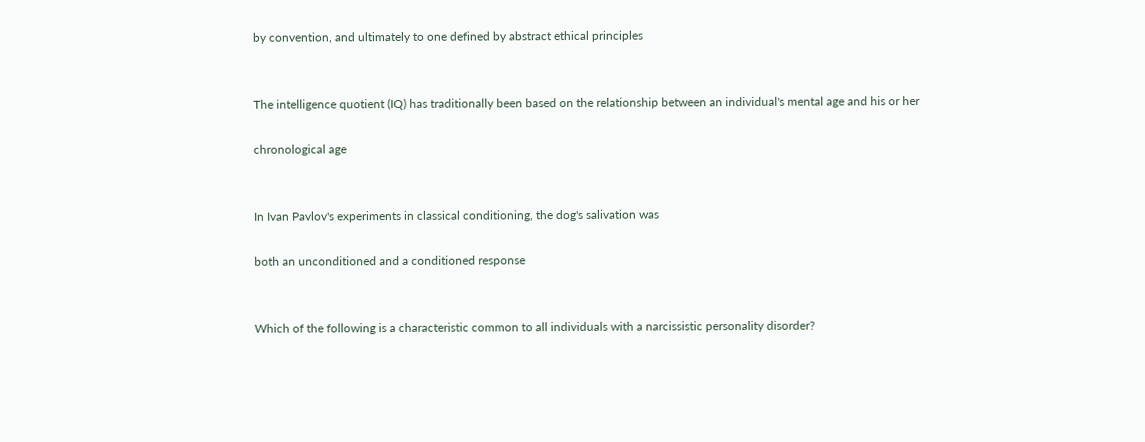by convention, and ultimately to one defined by abstract ethical principles


The intelligence quotient (IQ) has traditionally been based on the relationship between an individual's mental age and his or her

chronological age


In Ivan Pavlov's experiments in classical conditioning, the dog's salivation was

both an unconditioned and a conditioned response


Which of the following is a characteristic common to all individuals with a narcissistic personality disorder?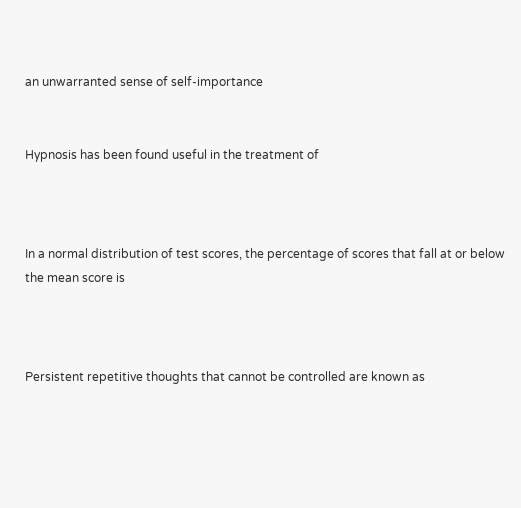an unwarranted sense of self-importance


Hypnosis has been found useful in the treatment of



In a normal distribution of test scores, the percentage of scores that fall at or below the mean score is



Persistent repetitive thoughts that cannot be controlled are known as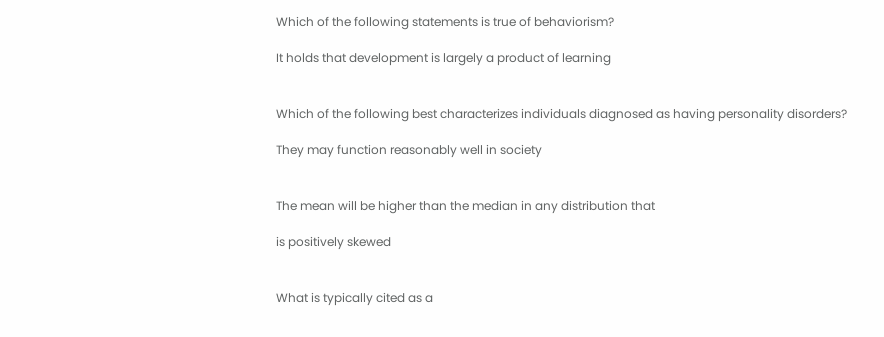Which of the following statements is true of behaviorism?

It holds that development is largely a product of learning


Which of the following best characterizes individuals diagnosed as having personality disorders?

They may function reasonably well in society


The mean will be higher than the median in any distribution that

is positively skewed


What is typically cited as a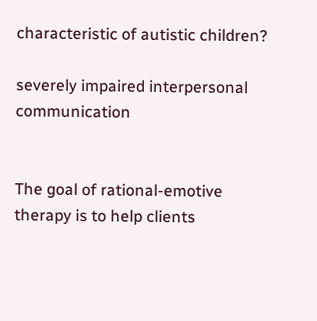characteristic of autistic children?

severely impaired interpersonal communication


The goal of rational-emotive therapy is to help clients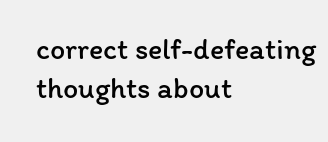correct self-defeating thoughts about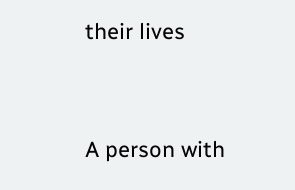their lives


A person with